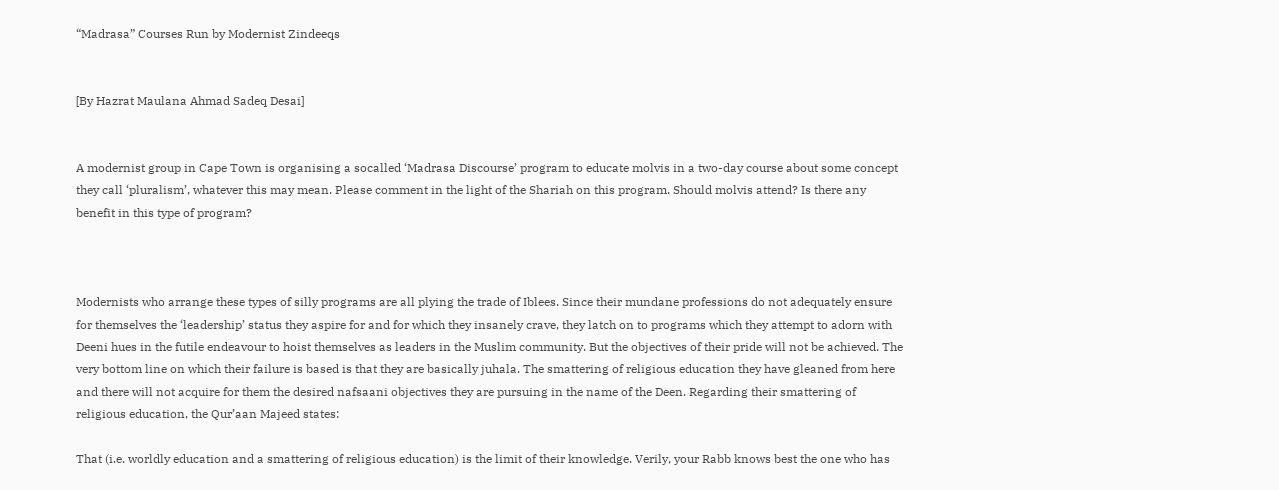“Madrasa” Courses Run by Modernist Zindeeqs


[By Hazrat Maulana Ahmad Sadeq Desai]


A modernist group in Cape Town is organising a socalled ‘Madrasa Discourse’ program to educate molvis in a two-day course about some concept they call ‘pluralism’, whatever this may mean. Please comment in the light of the Shariah on this program. Should molvis attend? Is there any benefit in this type of program?



Modernists who arrange these types of silly programs are all plying the trade of Iblees. Since their mundane professions do not adequately ensure for themselves the ‘leadership’ status they aspire for and for which they insanely crave, they latch on to programs which they attempt to adorn with Deeni hues in the futile endeavour to hoist themselves as leaders in the Muslim community. But the objectives of their pride will not be achieved. The very bottom line on which their failure is based is that they are basically juhala. The smattering of religious education they have gleaned from here and there will not acquire for them the desired nafsaani objectives they are pursuing in the name of the Deen. Regarding their smattering of religious education, the Qur’aan Majeed states:

That (i.e. worldly education and a smattering of religious education) is the limit of their knowledge. Verily, your Rabb knows best the one who has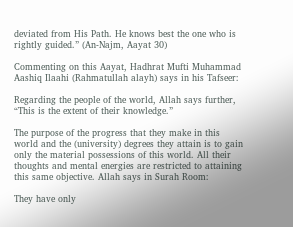deviated from His Path. He knows best the one who is rightly guided.” (An-Najm, Aayat 30)

Commenting on this Aayat, Hadhrat Mufti Muhammad Aashiq Ilaahi (Rahmatullah alayh) says in his Tafseer:

Regarding the people of the world, Allah says further, “This is the extent of their knowledge.”

The purpose of the progress that they make in this world and the (university) degrees they attain is to gain only the material possessions of this world. All their thoughts and mental energies are restricted to attaining this same objective. Allah says in Surah Room:

They have only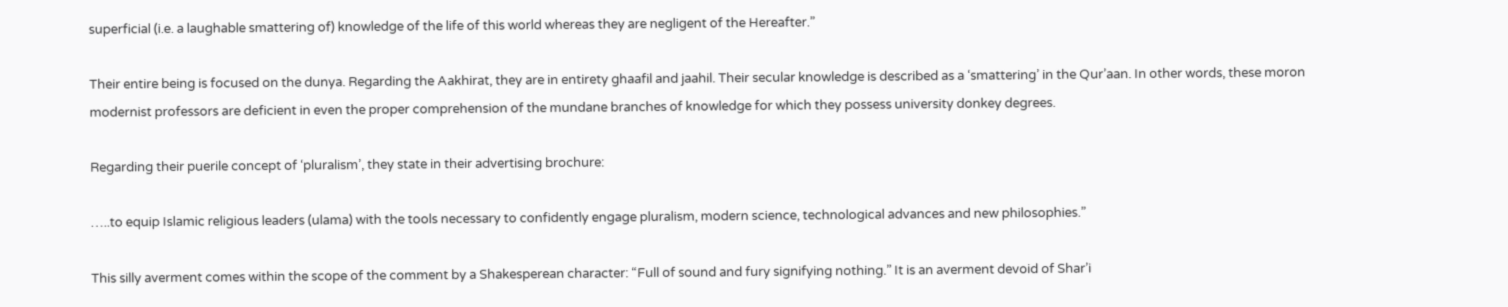superficial (i.e. a laughable smattering of) knowledge of the life of this world whereas they are negligent of the Hereafter.”

Their entire being is focused on the dunya. Regarding the Aakhirat, they are in entirety ghaafil and jaahil. Their secular knowledge is described as a ‘smattering’ in the Qur’aan. In other words, these moron modernist professors are deficient in even the proper comprehension of the mundane branches of knowledge for which they possess university donkey degrees.

Regarding their puerile concept of ‘pluralism’, they state in their advertising brochure:

…..to equip Islamic religious leaders (ulama) with the tools necessary to confidently engage pluralism, modern science, technological advances and new philosophies.”

This silly averment comes within the scope of the comment by a Shakesperean character: “Full of sound and fury signifying nothing.” It is an averment devoid of Shar’i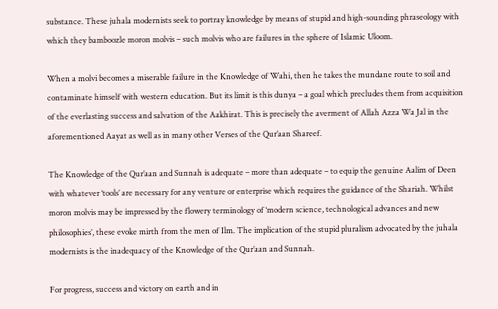substance. These juhala modernists seek to portray knowledge by means of stupid and high-sounding phraseology with which they bamboozle moron molvis – such molvis who are failures in the sphere of Islamic Uloom.

When a molvi becomes a miserable failure in the Knowledge of Wahi, then he takes the mundane route to soil and contaminate himself with western education. But its limit is this dunya – a goal which precludes them from acquisition of the everlasting success and salvation of the Aakhirat. This is precisely the averment of Allah Azza Wa Jal in the aforementioned Aayat as well as in many other Verses of the Qur’aan Shareef.

The Knowledge of the Qur’aan and Sunnah is adequate – more than adequate – to equip the genuine Aalim of Deen with whatever ‘tools’ are necessary for any venture or enterprise which requires the guidance of the Shariah. Whilst moron molvis may be impressed by the flowery terminology of ‘modern science, technological advances and new philosophies’, these evoke mirth from the men of Ilm. The implication of the stupid pluralism advocated by the juhala modernists is the inadequacy of the Knowledge of the Qur’aan and Sunnah.

For progress, success and victory on earth and in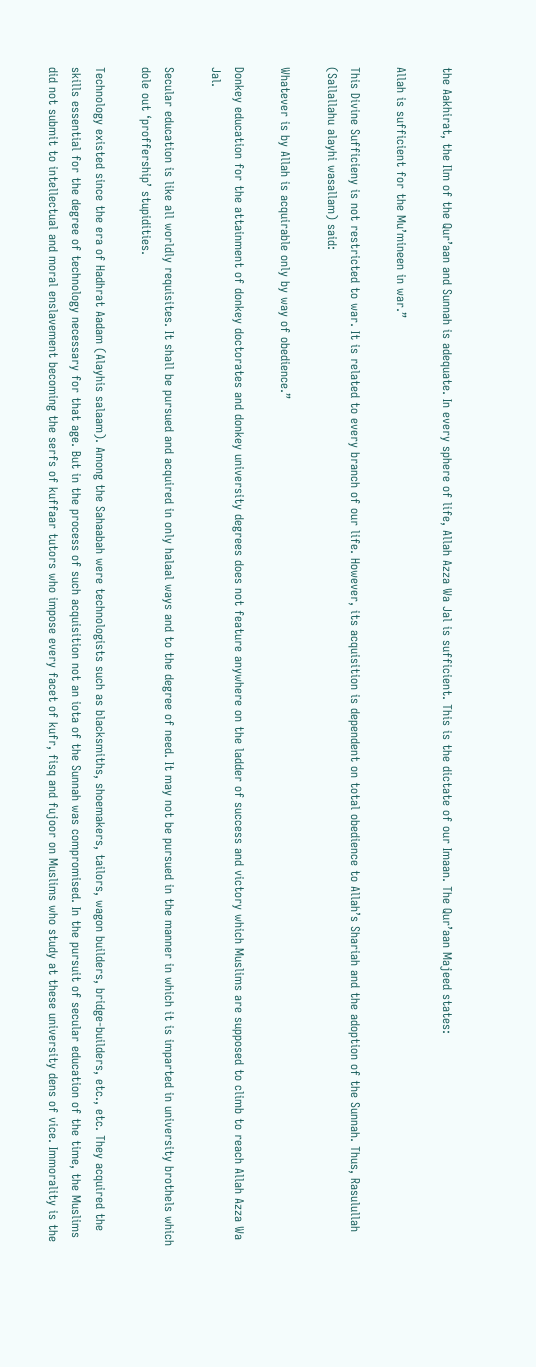the Aakhirat, the Ilm of the Qur’aan and Sunnah is adequate. In every sphere of life, Allah Azza Wa Jal is sufficient. This is the dictate of our Imaan. The Qur’aan Majeed states:

Allah is sufficient for the Mu’mineen in war.”

This Divine Sufficieny is not restricted to war. It is related to every branch of our life. However, its acquisition is dependent on total obedience to Allah’s Shariah and the adoption of the Sunnah. Thus, Rasulullah (Sallallahu alayhi wasallam) said:

Whatever is by Allah is acquirable only by way of obedience.”

Donkey education for the attainment of donkey doctorates and donkey university degrees does not feature anywhere on the ladder of success and victory which Muslims are supposed to climb to reach Allah Azza Wa Jal.

Secular education is like all worldly requisites. It shall be pursued and acquired in only halaal ways and to the degree of need. It may not be pursued in the manner in which it is imparted in university brothels which dole out ‘proffership’ stupidities.

Technology existed since the era of Hadhrat Aadam (Alayhis salaam). Among the Sahaabah were technologists such as blacksmiths, shoemakers, tailors, wagon builders, bridge-builders, etc., etc. They acquired the skills essential for the degree of technology necessary for that age. But in the process of such acquisition not an iota of the Sunnah was compromised. In the pursuit of secular education of the time, the Muslims did not submit to intellectual and moral enslavement becoming the serfs of kuffaar tutors who impose every facet of kufr, fisq and fujoor on Muslims who study at these university dens of vice. Immorality is the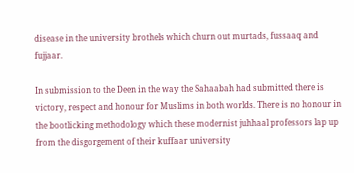disease in the university brothels which churn out murtads, fussaaq and fujjaar.

In submission to the Deen in the way the Sahaabah had submitted there is victory, respect and honour for Muslims in both worlds. There is no honour in the bootlicking methodology which these modernist juhhaal professors lap up from the disgorgement of their kuffaar university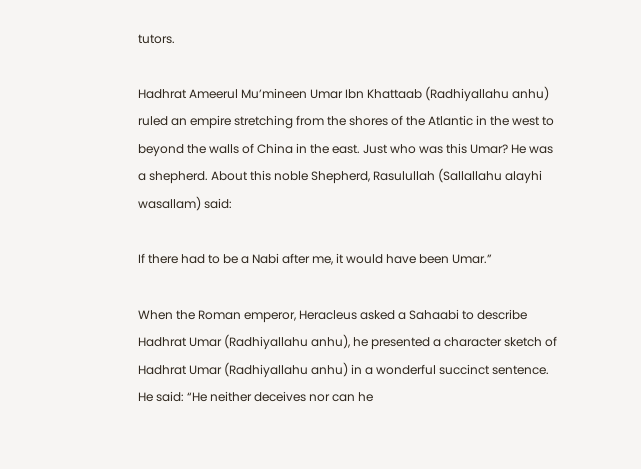tutors.

Hadhrat Ameerul Mu’mineen Umar Ibn Khattaab (Radhiyallahu anhu) ruled an empire stretching from the shores of the Atlantic in the west to beyond the walls of China in the east. Just who was this Umar? He was a shepherd. About this noble Shepherd, Rasulullah (Sallallahu alayhi wasallam) said:

If there had to be a Nabi after me, it would have been Umar.”

When the Roman emperor, Heracleus asked a Sahaabi to describe Hadhrat Umar (Radhiyallahu anhu), he presented a character sketch of Hadhrat Umar (Radhiyallahu anhu) in a wonderful succinct sentence. He said: “He neither deceives nor can he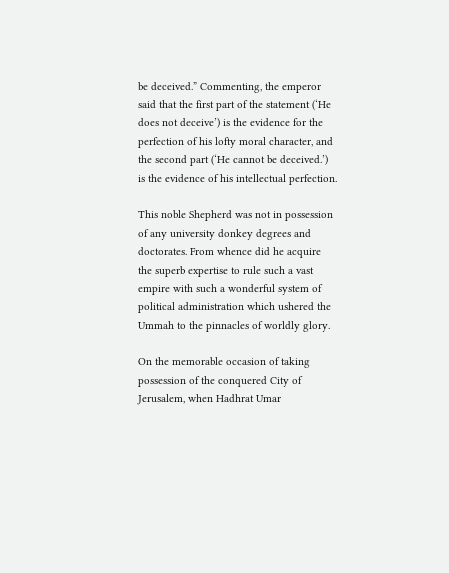be deceived.” Commenting, the emperor said that the first part of the statement (‘He does not deceive’) is the evidence for the perfection of his lofty moral character, and the second part (‘He cannot be deceived.’) is the evidence of his intellectual perfection.

This noble Shepherd was not in possession of any university donkey degrees and doctorates. From whence did he acquire the superb expertise to rule such a vast empire with such a wonderful system of political administration which ushered the Ummah to the pinnacles of worldly glory.

On the memorable occasion of taking possession of the conquered City of Jerusalem, when Hadhrat Umar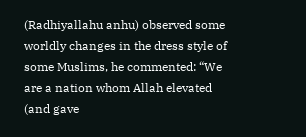(Radhiyallahu anhu) observed some worldly changes in the dress style of some Muslims, he commented: “We are a nation whom Allah elevated (and gave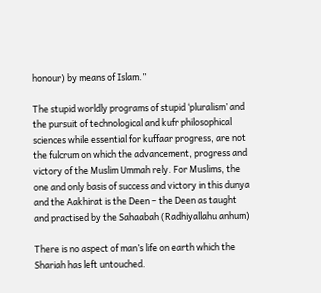honour) by means of Islam.”

The stupid worldly programs of stupid ‘pluralism’ and the pursuit of technological and kufr philosophical sciences while essential for kuffaar progress, are not the fulcrum on which the advancement, progress and victory of the Muslim Ummah rely. For Muslims, the one and only basis of success and victory in this dunya and the Aakhirat is the Deen – the Deen as taught and practised by the Sahaabah (Radhiyallahu anhum)

There is no aspect of man’s life on earth which the Shariah has left untouched.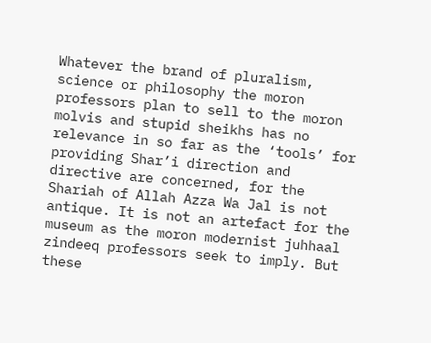Whatever the brand of pluralism, science or philosophy the moron professors plan to sell to the moron molvis and stupid sheikhs has no relevance in so far as the ‘tools’ for providing Shar’i direction and directive are concerned, for the Shariah of Allah Azza Wa Jal is not antique. It is not an artefact for the museum as the moron modernist juhhaal zindeeq professors seek to imply. But these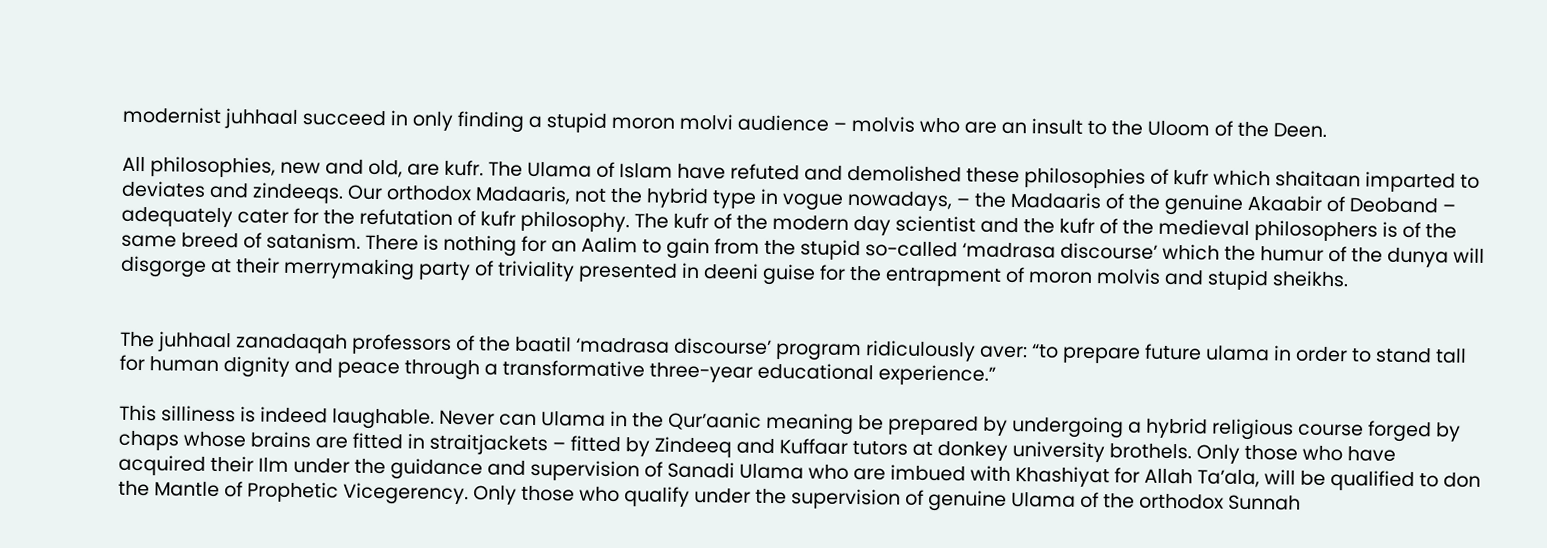modernist juhhaal succeed in only finding a stupid moron molvi audience – molvis who are an insult to the Uloom of the Deen.

All philosophies, new and old, are kufr. The Ulama of Islam have refuted and demolished these philosophies of kufr which shaitaan imparted to deviates and zindeeqs. Our orthodox Madaaris, not the hybrid type in vogue nowadays, – the Madaaris of the genuine Akaabir of Deoband – adequately cater for the refutation of kufr philosophy. The kufr of the modern day scientist and the kufr of the medieval philosophers is of the same breed of satanism. There is nothing for an Aalim to gain from the stupid so-called ‘madrasa discourse’ which the humur of the dunya will disgorge at their merrymaking party of triviality presented in deeni guise for the entrapment of moron molvis and stupid sheikhs.


The juhhaal zanadaqah professors of the baatil ‘madrasa discourse’ program ridiculously aver: “to prepare future ulama in order to stand tall for human dignity and peace through a transformative three-year educational experience.”

This silliness is indeed laughable. Never can Ulama in the Qur’aanic meaning be prepared by undergoing a hybrid religious course forged by chaps whose brains are fitted in straitjackets – fitted by Zindeeq and Kuffaar tutors at donkey university brothels. Only those who have acquired their Ilm under the guidance and supervision of Sanadi Ulama who are imbued with Khashiyat for Allah Ta’ala, will be qualified to don the Mantle of Prophetic Vicegerency. Only those who qualify under the supervision of genuine Ulama of the orthodox Sunnah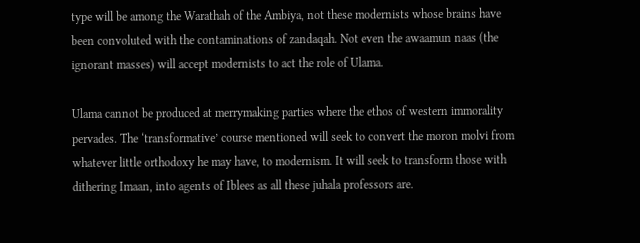type will be among the Warathah of the Ambiya, not these modernists whose brains have been convoluted with the contaminations of zandaqah. Not even the awaamun naas (the ignorant masses) will accept modernists to act the role of Ulama.

Ulama cannot be produced at merrymaking parties where the ethos of western immorality pervades. The ‘transformative’ course mentioned will seek to convert the moron molvi from whatever little orthodoxy he may have, to modernism. It will seek to transform those with dithering Imaan, into agents of Iblees as all these juhala professors are.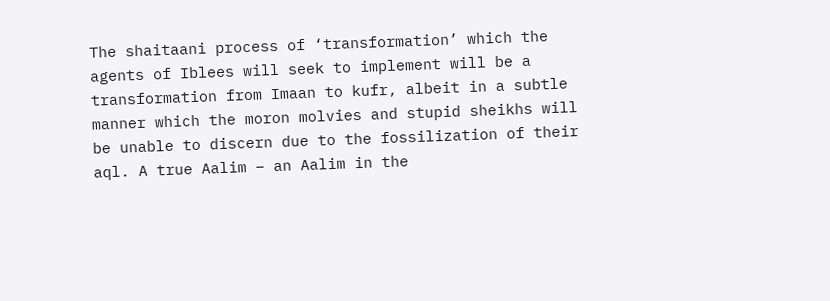The shaitaani process of ‘transformation’ which the agents of Iblees will seek to implement will be a transformation from Imaan to kufr, albeit in a subtle manner which the moron molvies and stupid sheikhs will be unable to discern due to the fossilization of their aql. A true Aalim – an Aalim in the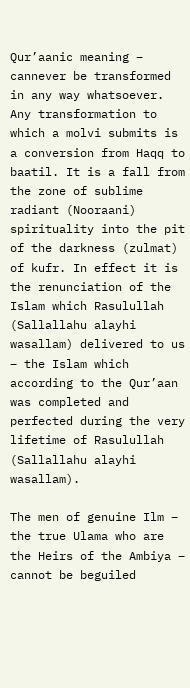Qur’aanic meaning – cannever be transformed in any way whatsoever. Any transformation to which a molvi submits is a conversion from Haqq to baatil. It is a fall from the zone of sublime radiant (Nooraani) spirituality into the pit of the darkness (zulmat) of kufr. In effect it is the renunciation of the Islam which Rasulullah (Sallallahu alayhi wasallam) delivered to us – the Islam which according to the Qur’aan was completed and perfected during the very lifetime of Rasulullah (Sallallahu alayhi wasallam).

The men of genuine Ilm – the true Ulama who are the Heirs of the Ambiya – cannot be beguiled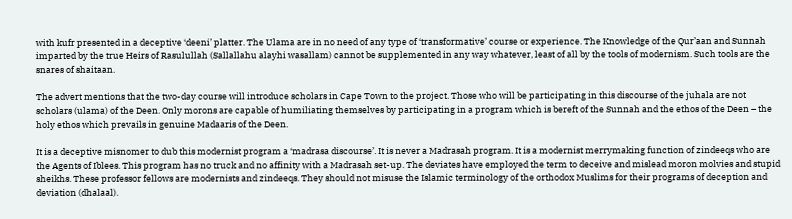with kufr presented in a deceptive ‘deeni’ platter. The Ulama are in no need of any type of ‘transformative’ course or experience. The Knowledge of the Qur’aan and Sunnah imparted by the true Heirs of Rasulullah (Sallallahu alayhi wasallam) cannot be supplemented in any way whatever, least of all by the tools of modernism. Such tools are the snares of shaitaan.

The advert mentions that the two-day course will introduce scholars in Cape Town to the project. Those who will be participating in this discourse of the juhala are not scholars (ulama) of the Deen. Only morons are capable of humiliating themselves by participating in a program which is bereft of the Sunnah and the ethos of the Deen – the holy ethos which prevails in genuine Madaaris of the Deen.

It is a deceptive misnomer to dub this modernist program a ‘madrasa discourse’. It is never a Madrasah program. It is a modernist merrymaking function of zindeeqs who are the Agents of Iblees. This program has no truck and no affinity with a Madrasah set-up. The deviates have employed the term to deceive and mislead moron molvies and stupid sheikhs. These professor fellows are modernists and zindeeqs. They should not misuse the Islamic terminology of the orthodox Muslims for their programs of deception and deviation (dhalaal).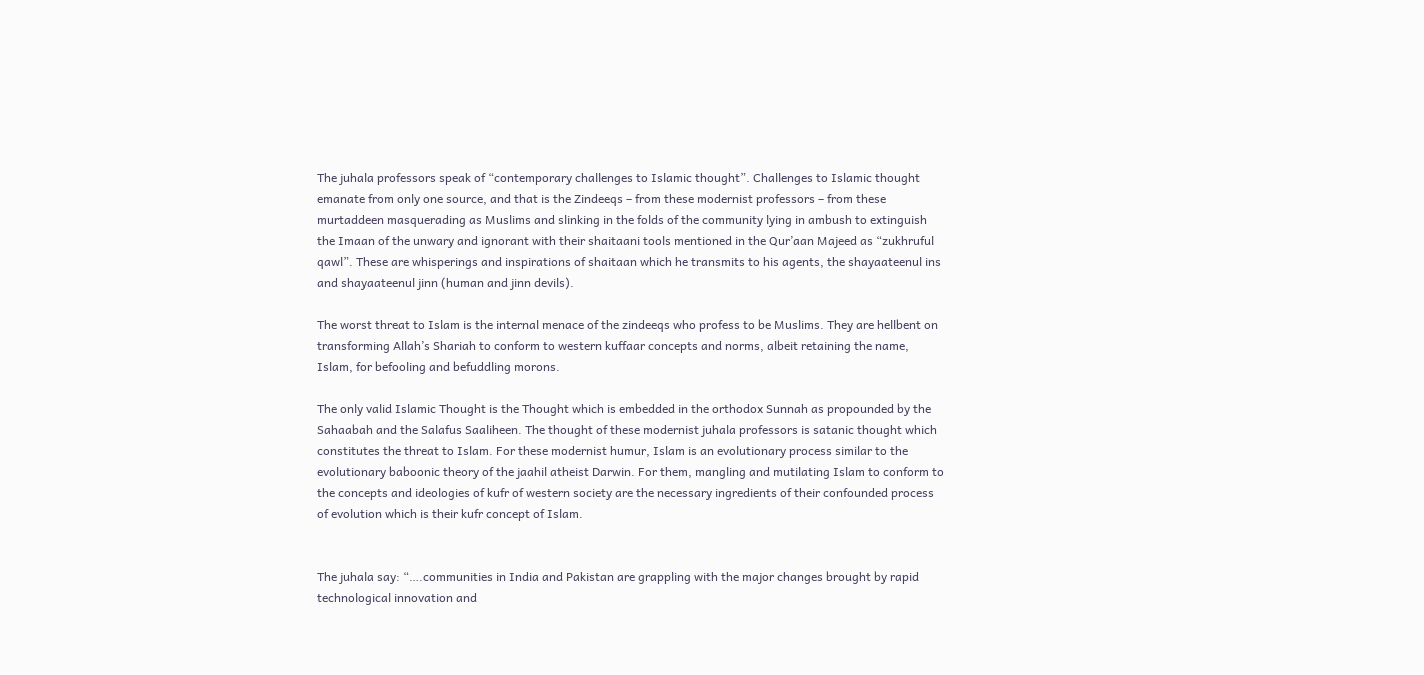The juhala professors speak of “contemporary challenges to Islamic thought”. Challenges to Islamic thought emanate from only one source, and that is the Zindeeqs – from these modernist professors – from these murtaddeen masquerading as Muslims and slinking in the folds of the community lying in ambush to extinguish the Imaan of the unwary and ignorant with their shaitaani tools mentioned in the Qur’aan Majeed as “zukhruful qawl”. These are whisperings and inspirations of shaitaan which he transmits to his agents, the shayaateenul ins and shayaateenul jinn (human and jinn devils).

The worst threat to Islam is the internal menace of the zindeeqs who profess to be Muslims. They are hellbent on transforming Allah’s Shariah to conform to western kuffaar concepts and norms, albeit retaining the name, Islam, for befooling and befuddling morons.

The only valid Islamic Thought is the Thought which is embedded in the orthodox Sunnah as propounded by the Sahaabah and the Salafus Saaliheen. The thought of these modernist juhala professors is satanic thought which constitutes the threat to Islam. For these modernist humur, Islam is an evolutionary process similar to the evolutionary baboonic theory of the jaahil atheist Darwin. For them, mangling and mutilating Islam to conform to the concepts and ideologies of kufr of western society are the necessary ingredients of their confounded process of evolution which is their kufr concept of Islam.


The juhala say: “….communities in India and Pakistan are grappling with the major changes brought by rapid technological innovation and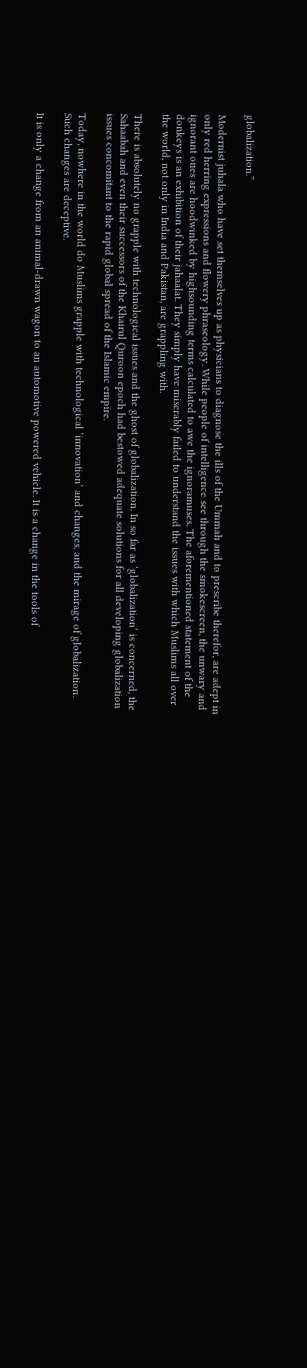globalization.”

Modernist juhala who have set themselves up as physicians to diagnose the ills of the Ummah and to prescribe therefor, are adept in only red herring expressions and flowery phraseology. While people of intelligence see through the smokescreen, the unwary and ignorant ones are hoodwinked by highsounding terms calculated to awe the ignoramuses. The aforementioned statement of the donkeys is an exhibition of their jahaalat. They simply have miserably failed to understand the issues with which Muslims all over the world, not only in India and Pakistan, are grappling with.

There is absolutely no grapple with technological issues and the ghost of globalization. In so far as ‘globalization’ is concerned, the Sahaabah and even their successors of the Khairul Quroon epoch had bestowed adequate solutions for all developing globalization issues concomitant to the rapid global spread of the Islamic empire.

Today, nowhere in the world do Muslims grapple with technological ‘innovation’ and changes, and the mirage of globalization. Such changes are deceptive.

It is only a change from an animal-drawn wagon to an automotive powered vehicle. It is a change in the tools of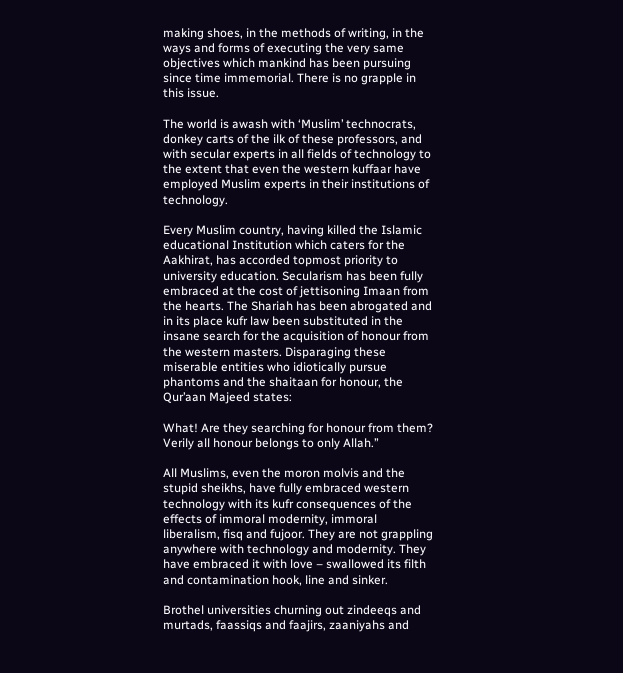making shoes, in the methods of writing, in the ways and forms of executing the very same objectives which mankind has been pursuing since time immemorial. There is no grapple in this issue.

The world is awash with ‘Muslim’ technocrats, donkey carts of the ilk of these professors, and with secular experts in all fields of technology to the extent that even the western kuffaar have employed Muslim experts in their institutions of technology.

Every Muslim country, having killed the Islamic educational Institution which caters for the Aakhirat, has accorded topmost priority to university education. Secularism has been fully embraced at the cost of jettisoning Imaan from the hearts. The Shariah has been abrogated and in its place kufr law been substituted in the insane search for the acquisition of honour from the western masters. Disparaging these miserable entities who idiotically pursue phantoms and the shaitaan for honour, the Qur’aan Majeed states:

What! Are they searching for honour from them? Verily all honour belongs to only Allah.”

All Muslims, even the moron molvis and the stupid sheikhs, have fully embraced western technology with its kufr consequences of the effects of immoral modernity, immoral liberalism, fisq and fujoor. They are not grappling anywhere with technology and modernity. They have embraced it with love – swallowed its filth and contamination hook, line and sinker.

Brothel universities churning out zindeeqs and murtads, faassiqs and faajirs, zaaniyahs and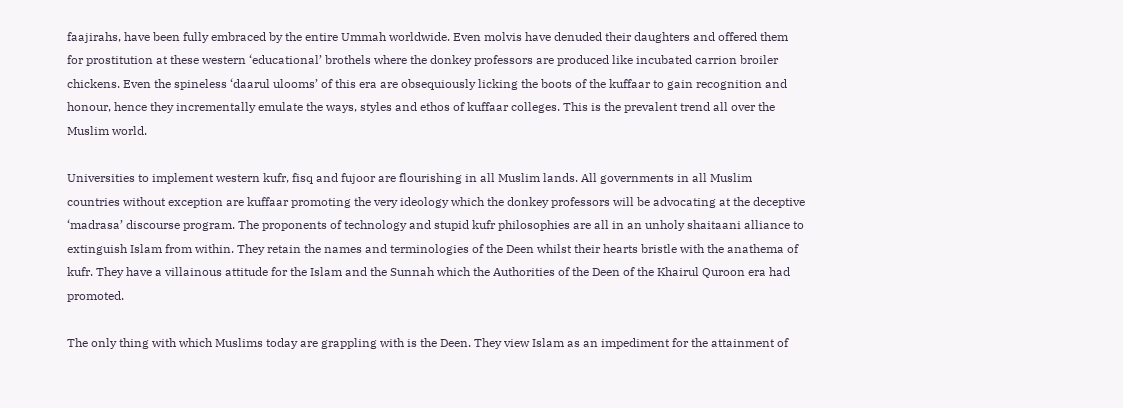faajirahs, have been fully embraced by the entire Ummah worldwide. Even molvis have denuded their daughters and offered them for prostitution at these western ‘educational’ brothels where the donkey professors are produced like incubated carrion broiler chickens. Even the spineless ‘daarul ulooms’ of this era are obsequiously licking the boots of the kuffaar to gain recognition and honour, hence they incrementally emulate the ways, styles and ethos of kuffaar colleges. This is the prevalent trend all over the Muslim world.

Universities to implement western kufr, fisq and fujoor are flourishing in all Muslim lands. All governments in all Muslim countries without exception are kuffaar promoting the very ideology which the donkey professors will be advocating at the deceptive ‘madrasa’ discourse program. The proponents of technology and stupid kufr philosophies are all in an unholy shaitaani alliance to extinguish Islam from within. They retain the names and terminologies of the Deen whilst their hearts bristle with the anathema of kufr. They have a villainous attitude for the Islam and the Sunnah which the Authorities of the Deen of the Khairul Quroon era had promoted.

The only thing with which Muslims today are grappling with is the Deen. They view Islam as an impediment for the attainment of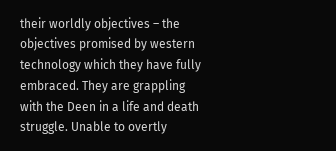their worldly objectives – the objectives promised by western technology which they have fully embraced. They are grappling with the Deen in a life and death struggle. Unable to overtly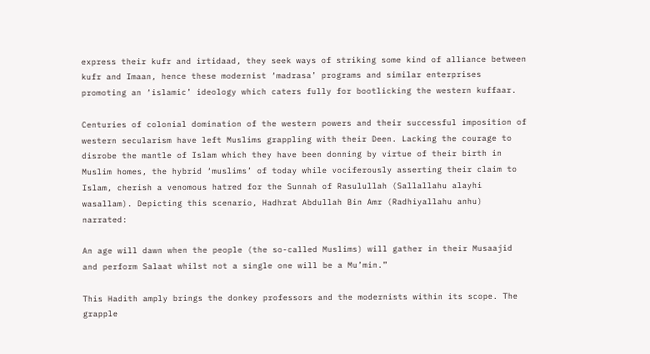express their kufr and irtidaad, they seek ways of striking some kind of alliance between kufr and Imaan, hence these modernist ‘madrasa’ programs and similar enterprises promoting an ‘islamic’ ideology which caters fully for bootlicking the western kuffaar.

Centuries of colonial domination of the western powers and their successful imposition of western secularism have left Muslims grappling with their Deen. Lacking the courage to disrobe the mantle of Islam which they have been donning by virtue of their birth in Muslim homes, the hybrid ‘muslims’ of today while vociferously asserting their claim to Islam, cherish a venomous hatred for the Sunnah of Rasulullah (Sallallahu alayhi wasallam). Depicting this scenario, Hadhrat Abdullah Bin Amr (Radhiyallahu anhu) narrated:

An age will dawn when the people (the so-called Muslims) will gather in their Musaajid and perform Salaat whilst not a single one will be a Mu’min.”

This Hadith amply brings the donkey professors and the modernists within its scope. The grapple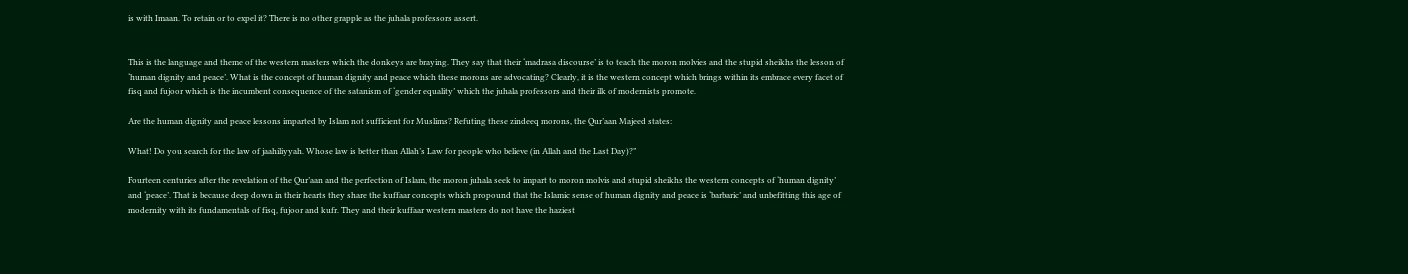is with Imaan. To retain or to expel it? There is no other grapple as the juhala professors assert.


This is the language and theme of the western masters which the donkeys are braying. They say that their ‘madrasa discourse’ is to teach the moron molvies and the stupid sheikhs the lesson of ‘human dignity and peace’. What is the concept of human dignity and peace which these morons are advocating? Clearly, it is the western concept which brings within its embrace every facet of fisq and fujoor which is the incumbent consequence of the satanism of ‘gender equality’ which the juhala professors and their ilk of modernists promote.

Are the human dignity and peace lessons imparted by Islam not sufficient for Muslims? Refuting these zindeeq morons, the Qur’aan Majeed states:

What! Do you search for the law of jaahiliyyah. Whose law is better than Allah’s Law for people who believe (in Allah and the Last Day)?”

Fourteen centuries after the revelation of the Qur’aan and the perfection of Islam, the moron juhala seek to impart to moron molvis and stupid sheikhs the western concepts of ‘human dignity’ and ‘peace’. That is because deep down in their hearts they share the kuffaar concepts which propound that the Islamic sense of human dignity and peace is ‘barbaric’ and unbefitting this age of modernity with its fundamentals of fisq, fujoor and kufr. They and their kuffaar western masters do not have the haziest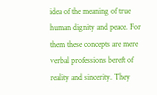idea of the meaning of true human dignity and peace. For them these concepts are mere verbal professions bereft of reality and sincerity. They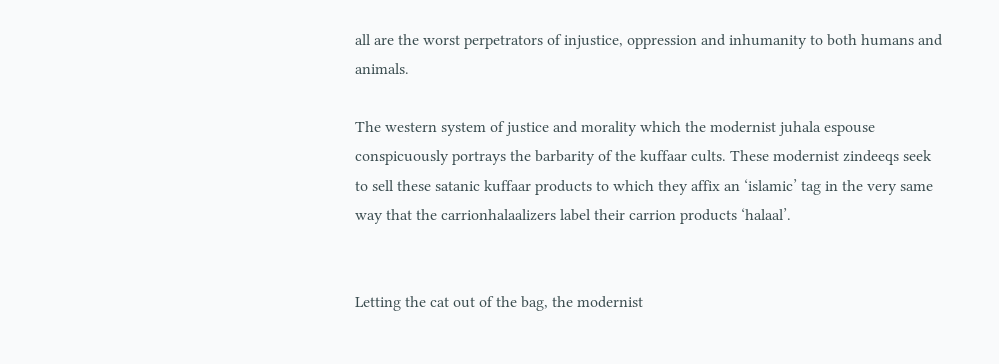all are the worst perpetrators of injustice, oppression and inhumanity to both humans and animals.

The western system of justice and morality which the modernist juhala espouse conspicuously portrays the barbarity of the kuffaar cults. These modernist zindeeqs seek to sell these satanic kuffaar products to which they affix an ‘islamic’ tag in the very same way that the carrionhalaalizers label their carrion products ‘halaal’.


Letting the cat out of the bag, the modernist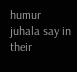humur juhala say in their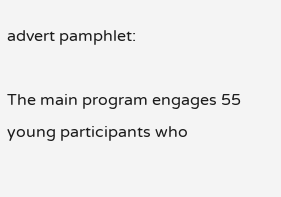advert pamphlet:

The main program engages 55 young participants who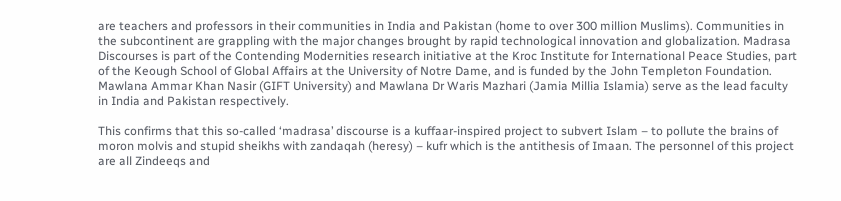are teachers and professors in their communities in India and Pakistan (home to over 300 million Muslims). Communities in the subcontinent are grappling with the major changes brought by rapid technological innovation and globalization. Madrasa Discourses is part of the Contending Modernities research initiative at the Kroc Institute for International Peace Studies, part of the Keough School of Global Affairs at the University of Notre Dame, and is funded by the John Templeton Foundation. Mawlana Ammar Khan Nasir (GIFT University) and Mawlana Dr Waris Mazhari (Jamia Millia Islamia) serve as the lead faculty in India and Pakistan respectively.

This confirms that this so-called ‘madrasa’ discourse is a kuffaar-inspired project to subvert Islam – to pollute the brains of moron molvis and stupid sheikhs with zandaqah (heresy) – kufr which is the antithesis of Imaan. The personnel of this project are all Zindeeqs and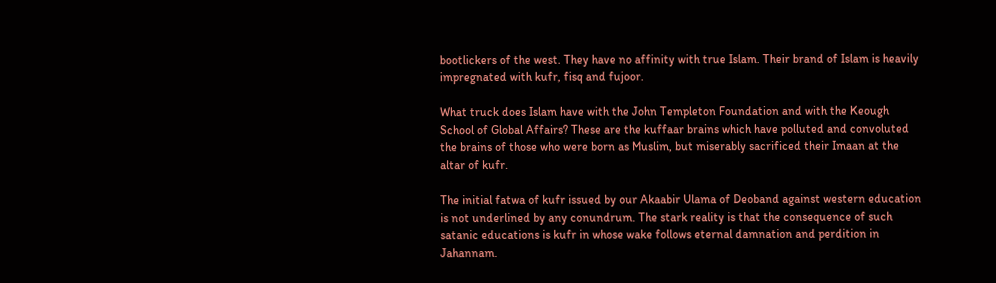bootlickers of the west. They have no affinity with true Islam. Their brand of Islam is heavily impregnated with kufr, fisq and fujoor.

What truck does Islam have with the John Templeton Foundation and with the Keough School of Global Affairs? These are the kuffaar brains which have polluted and convoluted the brains of those who were born as Muslim, but miserably sacrificed their Imaan at the altar of kufr.

The initial fatwa of kufr issued by our Akaabir Ulama of Deoband against western education is not underlined by any conundrum. The stark reality is that the consequence of such satanic educations is kufr in whose wake follows eternal damnation and perdition in Jahannam.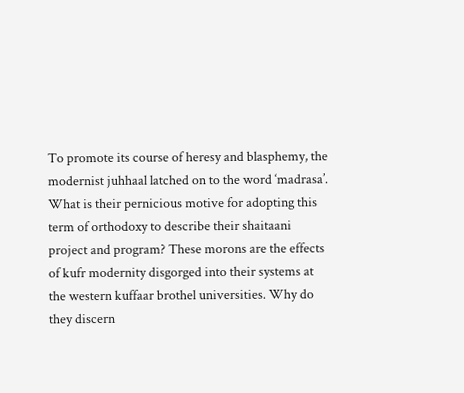To promote its course of heresy and blasphemy, the modernist juhhaal latched on to the word ‘madrasa’. What is their pernicious motive for adopting this term of orthodoxy to describe their shaitaani project and program? These morons are the effects of kufr modernity disgorged into their systems at the western kuffaar brothel universities. Why do they discern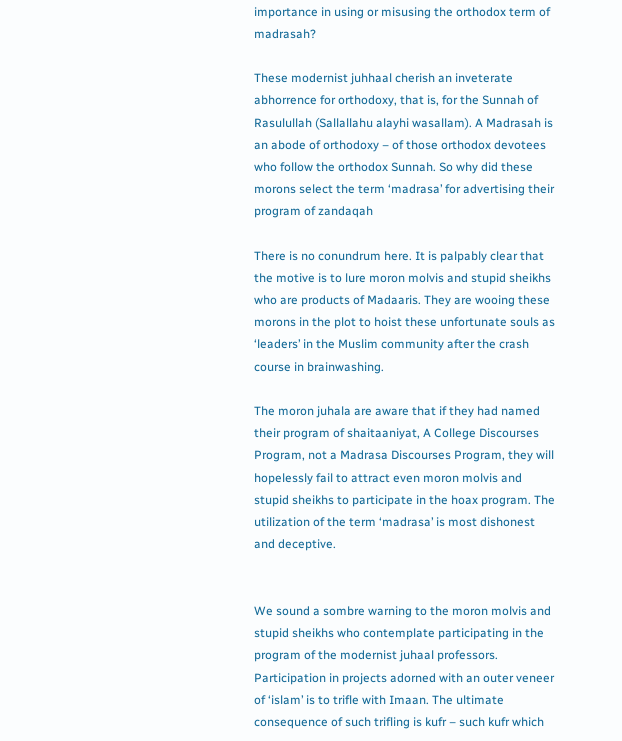importance in using or misusing the orthodox term of madrasah?

These modernist juhhaal cherish an inveterate abhorrence for orthodoxy, that is, for the Sunnah of Rasulullah (Sallallahu alayhi wasallam). A Madrasah is an abode of orthodoxy – of those orthodox devotees who follow the orthodox Sunnah. So why did these morons select the term ‘madrasa’ for advertising their program of zandaqah

There is no conundrum here. It is palpably clear that the motive is to lure moron molvis and stupid sheikhs who are products of Madaaris. They are wooing these morons in the plot to hoist these unfortunate souls as ‘leaders’ in the Muslim community after the crash course in brainwashing.

The moron juhala are aware that if they had named their program of shaitaaniyat, A College Discourses Program, not a Madrasa Discourses Program, they will hopelessly fail to attract even moron molvis and stupid sheikhs to participate in the hoax program. The utilization of the term ‘madrasa’ is most dishonest and deceptive.


We sound a sombre warning to the moron molvis and stupid sheikhs who contemplate participating in the program of the modernist juhaal professors. Participation in projects adorned with an outer veneer of ‘islam’ is to trifle with Imaan. The ultimate consequence of such trifling is kufr – such kufr which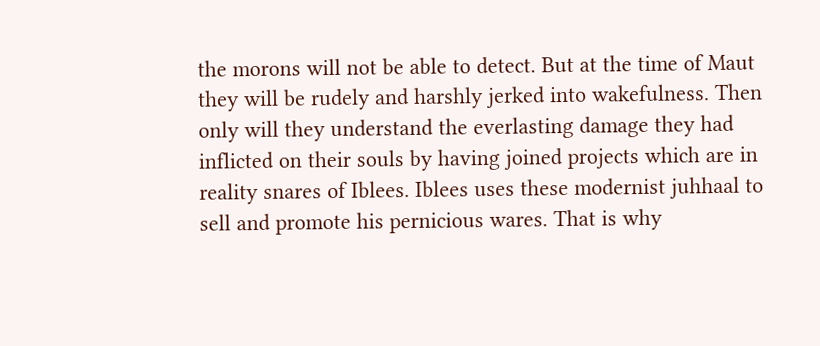the morons will not be able to detect. But at the time of Maut they will be rudely and harshly jerked into wakefulness. Then only will they understand the everlasting damage they had inflicted on their souls by having joined projects which are in reality snares of Iblees. Iblees uses these modernist juhhaal to sell and promote his pernicious wares. That is why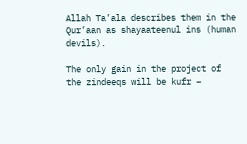Allah Ta’ala describes them in the Qur’aan as shayaateenul ins (human devils).

The only gain in the project of the zindeeqs will be kufr –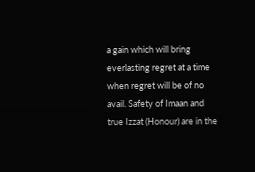a gain which will bring everlasting regret at a time when regret will be of no avail. Safety of Imaan and true Izzat (Honour) are in the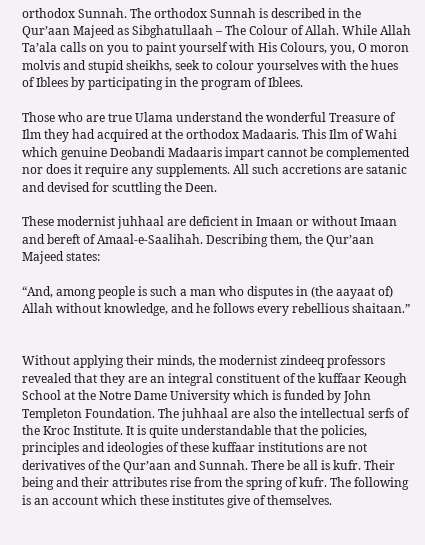orthodox Sunnah. The orthodox Sunnah is described in the Qur’aan Majeed as Sibghatullaah – The Colour of Allah. While Allah Ta’ala calls on you to paint yourself with His Colours, you, O moron molvis and stupid sheikhs, seek to colour yourselves with the hues of Iblees by participating in the program of Iblees.

Those who are true Ulama understand the wonderful Treasure of Ilm they had acquired at the orthodox Madaaris. This Ilm of Wahi which genuine Deobandi Madaaris impart cannot be complemented nor does it require any supplements. All such accretions are satanic and devised for scuttling the Deen.

These modernist juhhaal are deficient in Imaan or without Imaan and bereft of Amaal-e-Saalihah. Describing them, the Qur’aan Majeed states:

“And, among people is such a man who disputes in (the aayaat of) Allah without knowledge, and he follows every rebellious shaitaan.”


Without applying their minds, the modernist zindeeq professors revealed that they are an integral constituent of the kuffaar Keough School at the Notre Dame University which is funded by John Templeton Foundation. The juhhaal are also the intellectual serfs of the Kroc Institute. It is quite understandable that the policies, principles and ideologies of these kuffaar institutions are not derivatives of the Qur’aan and Sunnah. There be all is kufr. Their being and their attributes rise from the spring of kufr. The following is an account which these institutes give of themselves.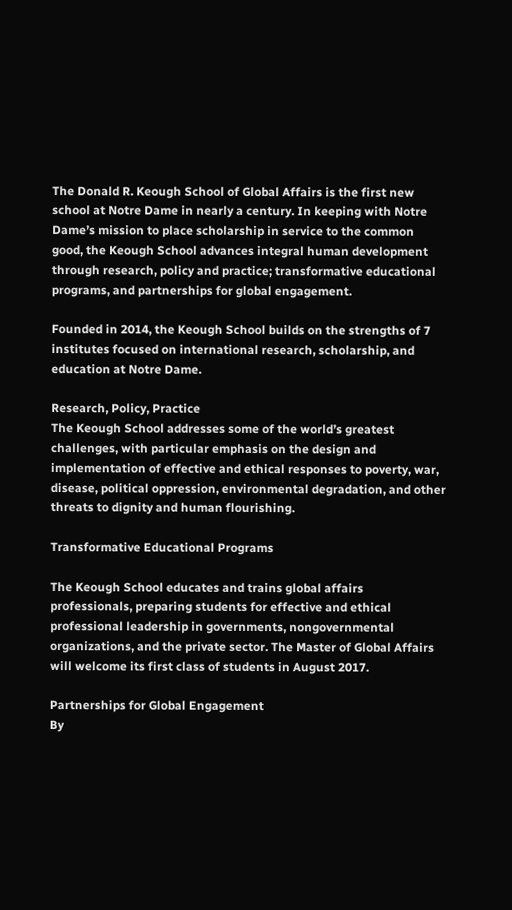The Donald R. Keough School of Global Affairs is the first new school at Notre Dame in nearly a century. In keeping with Notre Dame’s mission to place scholarship in service to the common good, the Keough School advances integral human development through research, policy and practice; transformative educational programs, and partnerships for global engagement.

Founded in 2014, the Keough School builds on the strengths of 7 institutes focused on international research, scholarship, and education at Notre Dame.

Research, Policy, Practice
The Keough School addresses some of the world’s greatest challenges, with particular emphasis on the design and implementation of effective and ethical responses to poverty, war, disease, political oppression, environmental degradation, and other threats to dignity and human flourishing.

Transformative Educational Programs

The Keough School educates and trains global affairs professionals, preparing students for effective and ethical professional leadership in governments, nongovernmental organizations, and the private sector. The Master of Global Affairs will welcome its first class of students in August 2017.

Partnerships for Global Engagement
By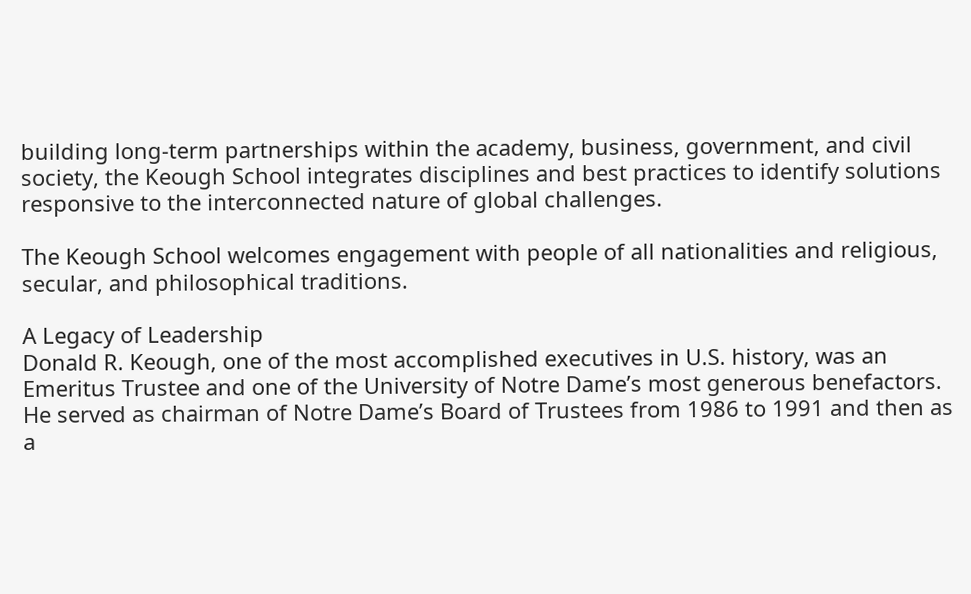building long-term partnerships within the academy, business, government, and civil society, the Keough School integrates disciplines and best practices to identify solutions responsive to the interconnected nature of global challenges.

The Keough School welcomes engagement with people of all nationalities and religious, secular, and philosophical traditions.

A Legacy of Leadership
Donald R. Keough, one of the most accomplished executives in U.S. history, was an Emeritus Trustee and one of the University of Notre Dame’s most generous benefactors. He served as chairman of Notre Dame’s Board of Trustees from 1986 to 1991 and then as a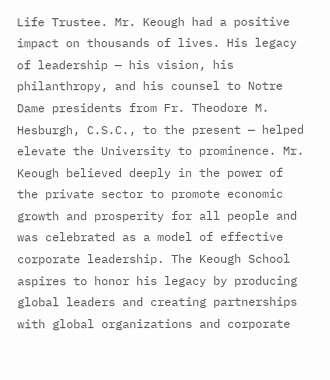Life Trustee. Mr. Keough had a positive impact on thousands of lives. His legacy of leadership — his vision, his philanthropy, and his counsel to Notre Dame presidents from Fr. Theodore M. Hesburgh, C.S.C., to the present — helped elevate the University to prominence. Mr. Keough believed deeply in the power of the private sector to promote economic growth and prosperity for all people and was celebrated as a model of effective corporate leadership. The Keough School aspires to honor his legacy by producing global leaders and creating partnerships with global organizations and corporate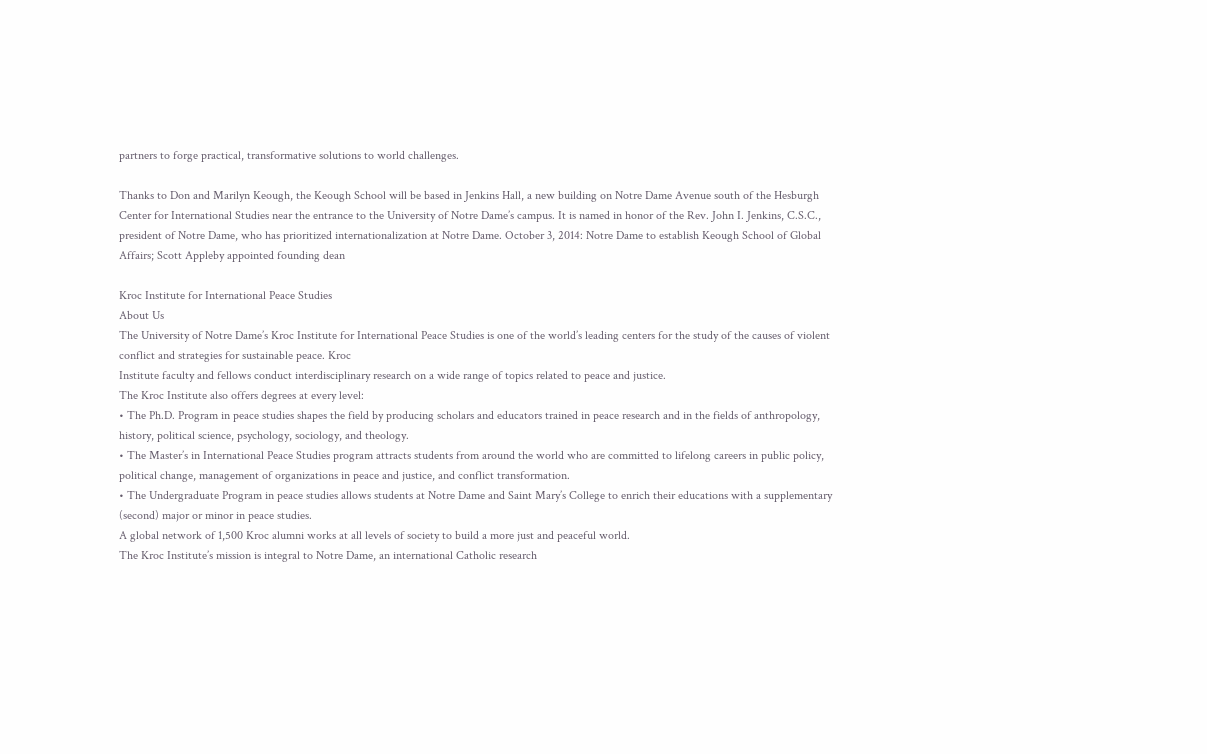partners to forge practical, transformative solutions to world challenges.

Thanks to Don and Marilyn Keough, the Keough School will be based in Jenkins Hall, a new building on Notre Dame Avenue south of the Hesburgh Center for International Studies near the entrance to the University of Notre Dame’s campus. It is named in honor of the Rev. John I. Jenkins, C.S.C., president of Notre Dame, who has prioritized internationalization at Notre Dame. October 3, 2014: Notre Dame to establish Keough School of Global Affairs; Scott Appleby appointed founding dean

Kroc Institute for International Peace Studies
About Us
The University of Notre Dame’s Kroc Institute for International Peace Studies is one of the world’s leading centers for the study of the causes of violent conflict and strategies for sustainable peace. Kroc
Institute faculty and fellows conduct interdisciplinary research on a wide range of topics related to peace and justice.
The Kroc Institute also offers degrees at every level:
• The Ph.D. Program in peace studies shapes the field by producing scholars and educators trained in peace research and in the fields of anthropology, history, political science, psychology, sociology, and theology.
• The Master’s in International Peace Studies program attracts students from around the world who are committed to lifelong careers in public policy, political change, management of organizations in peace and justice, and conflict transformation.
• The Undergraduate Program in peace studies allows students at Notre Dame and Saint Mary’s College to enrich their educations with a supplementary (second) major or minor in peace studies.
A global network of 1,500 Kroc alumni works at all levels of society to build a more just and peaceful world.
The Kroc Institute’s mission is integral to Notre Dame, an international Catholic research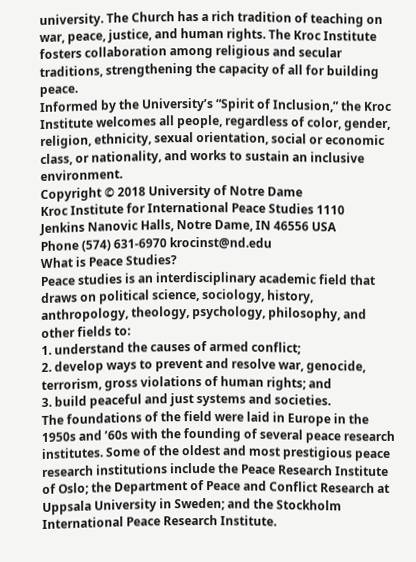university. The Church has a rich tradition of teaching on war, peace, justice, and human rights. The Kroc Institute fosters collaboration among religious and secular traditions, strengthening the capacity of all for building peace.
Informed by the University’s “Spirit of Inclusion,” the Kroc Institute welcomes all people, regardless of color, gender, religion, ethnicity, sexual orientation, social or economic class, or nationality, and works to sustain an inclusive environment.
Copyright © 2018 University of Notre Dame
Kroc Institute for International Peace Studies 1110
Jenkins Nanovic Halls, Notre Dame, IN 46556 USA
Phone (574) 631-6970 krocinst@nd.edu
What is Peace Studies?
Peace studies is an interdisciplinary academic field that draws on political science, sociology, history, anthropology, theology, psychology, philosophy, and other fields to:
1. understand the causes of armed conflict;
2. develop ways to prevent and resolve war, genocide, terrorism, gross violations of human rights; and
3. build peaceful and just systems and societies.
The foundations of the field were laid in Europe in the 1950s and ’60s with the founding of several peace research institutes. Some of the oldest and most prestigious peace research institutions include the Peace Research Institute of Oslo; the Department of Peace and Conflict Research at Uppsala University in Sweden; and the Stockholm International Peace Research Institute.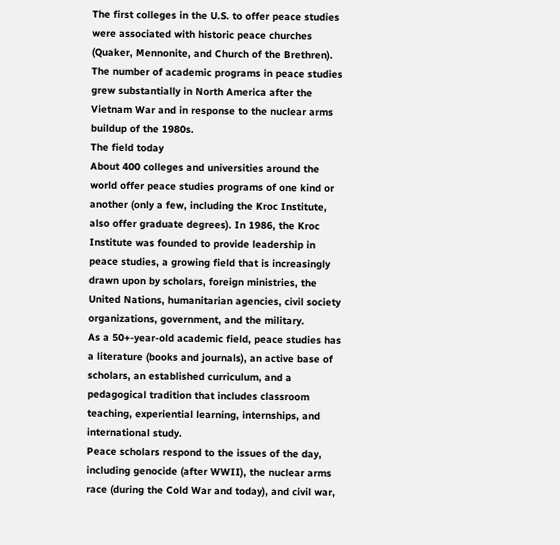The first colleges in the U.S. to offer peace studies were associated with historic peace churches (Quaker, Mennonite, and Church of the Brethren). The number of academic programs in peace studies grew substantially in North America after the Vietnam War and in response to the nuclear arms buildup of the 1980s.
The field today
About 400 colleges and universities around the world offer peace studies programs of one kind or another (only a few, including the Kroc Institute, also offer graduate degrees). In 1986, the Kroc Institute was founded to provide leadership in peace studies, a growing field that is increasingly drawn upon by scholars, foreign ministries, the United Nations, humanitarian agencies, civil society organizations, government, and the military.
As a 50+-year-old academic field, peace studies has a literature (books and journals), an active base of scholars, an established curriculum, and a pedagogical tradition that includes classroom teaching, experiential learning, internships, and international study.
Peace scholars respond to the issues of the day, including genocide (after WWII), the nuclear arms race (during the Cold War and today), and civil war,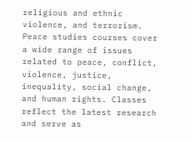religious and ethnic violence, and terrorism. Peace studies courses cover a wide range of issues related to peace, conflict, violence, justice, inequality, social change, and human rights. Classes reflect the latest research and serve as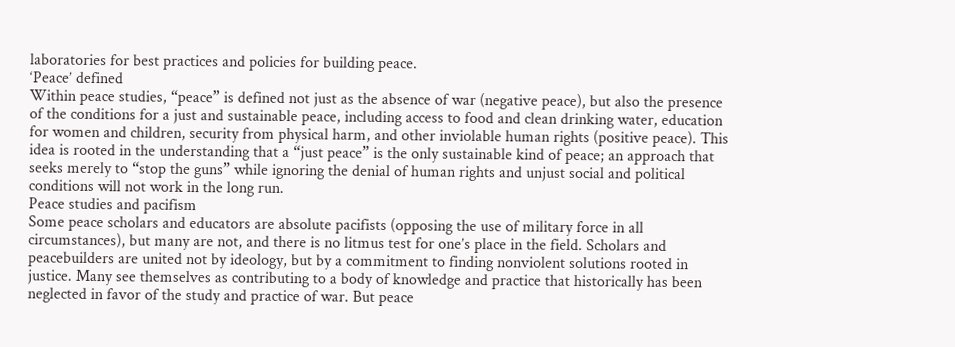laboratories for best practices and policies for building peace.
‘Peace’ defined
Within peace studies, “peace” is defined not just as the absence of war (negative peace), but also the presence of the conditions for a just and sustainable peace, including access to food and clean drinking water, education for women and children, security from physical harm, and other inviolable human rights (positive peace). This idea is rooted in the understanding that a “just peace” is the only sustainable kind of peace; an approach that seeks merely to “stop the guns” while ignoring the denial of human rights and unjust social and political conditions will not work in the long run.
Peace studies and pacifism
Some peace scholars and educators are absolute pacifists (opposing the use of military force in all circumstances), but many are not, and there is no litmus test for one’s place in the field. Scholars and peacebuilders are united not by ideology, but by a commitment to finding nonviolent solutions rooted in justice. Many see themselves as contributing to a body of knowledge and practice that historically has been neglected in favor of the study and practice of war. But peace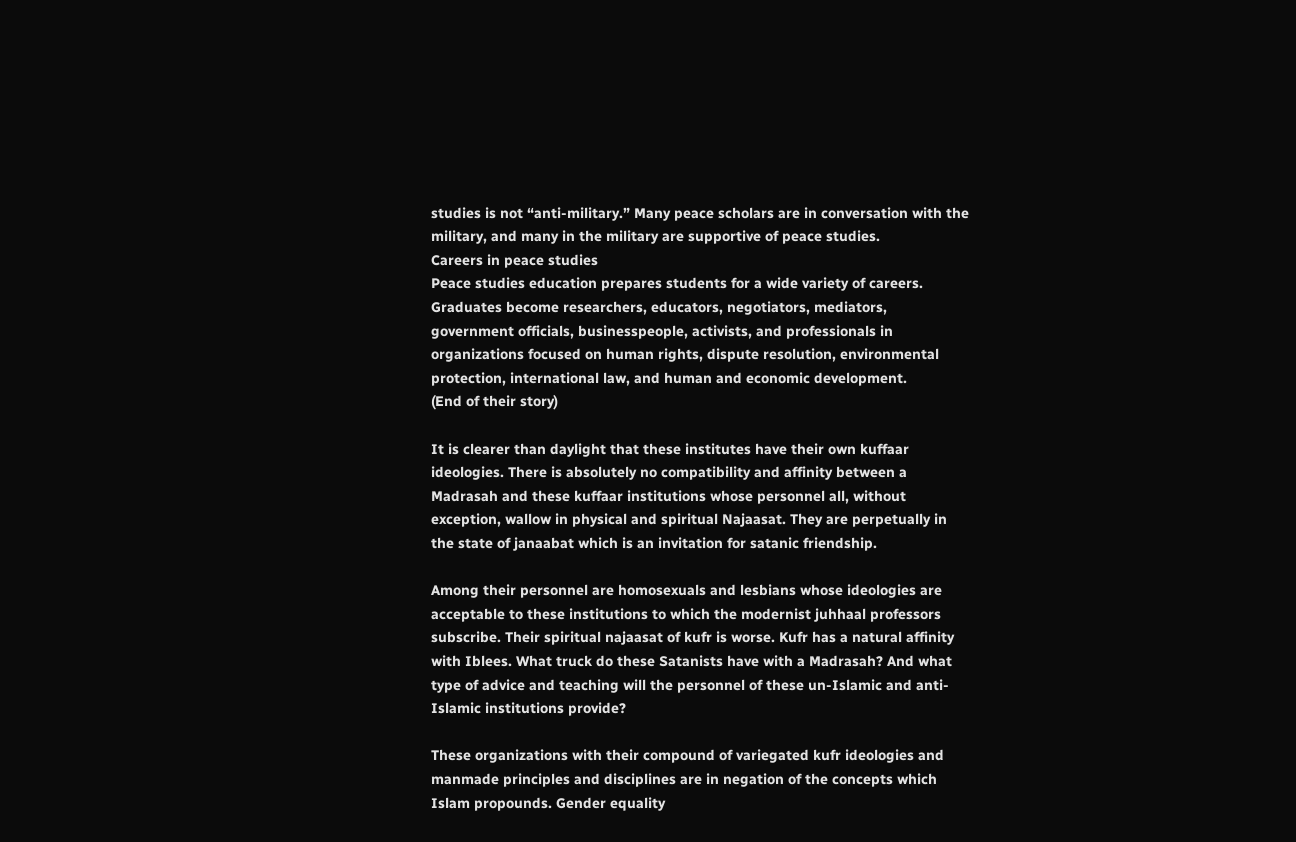studies is not “anti-military.” Many peace scholars are in conversation with the military, and many in the military are supportive of peace studies.
Careers in peace studies
Peace studies education prepares students for a wide variety of careers. Graduates become researchers, educators, negotiators, mediators, government officials, businesspeople, activists, and professionals in organizations focused on human rights, dispute resolution, environmental protection, international law, and human and economic development.
(End of their story)

It is clearer than daylight that these institutes have their own kuffaar ideologies. There is absolutely no compatibility and affinity between a Madrasah and these kuffaar institutions whose personnel all, without exception, wallow in physical and spiritual Najaasat. They are perpetually in the state of janaabat which is an invitation for satanic friendship.

Among their personnel are homosexuals and lesbians whose ideologies are acceptable to these institutions to which the modernist juhhaal professors subscribe. Their spiritual najaasat of kufr is worse. Kufr has a natural affinity with Iblees. What truck do these Satanists have with a Madrasah? And what type of advice and teaching will the personnel of these un-Islamic and anti-Islamic institutions provide?

These organizations with their compound of variegated kufr ideologies and manmade principles and disciplines are in negation of the concepts which Islam propounds. Gender equality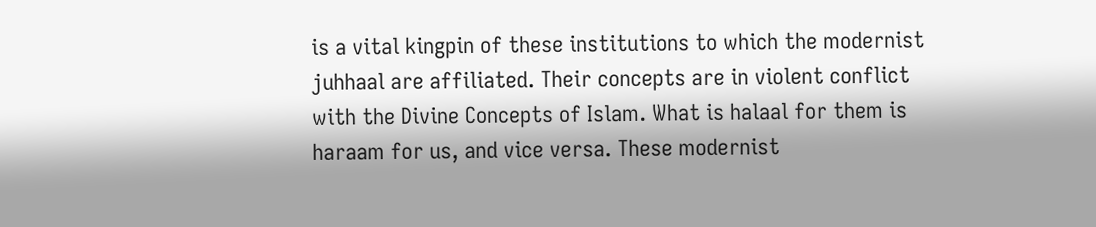is a vital kingpin of these institutions to which the modernist juhhaal are affiliated. Their concepts are in violent conflict with the Divine Concepts of Islam. What is halaal for them is haraam for us, and vice versa. These modernist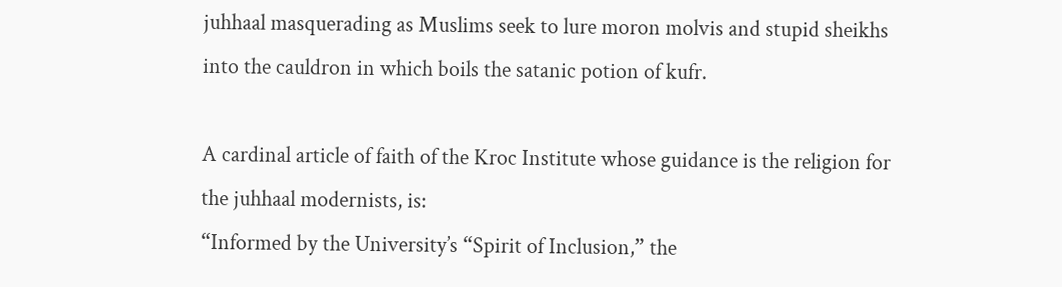juhhaal masquerading as Muslims seek to lure moron molvis and stupid sheikhs into the cauldron in which boils the satanic potion of kufr.

A cardinal article of faith of the Kroc Institute whose guidance is the religion for the juhhaal modernists, is:
“Informed by the University’s “Spirit of Inclusion,” the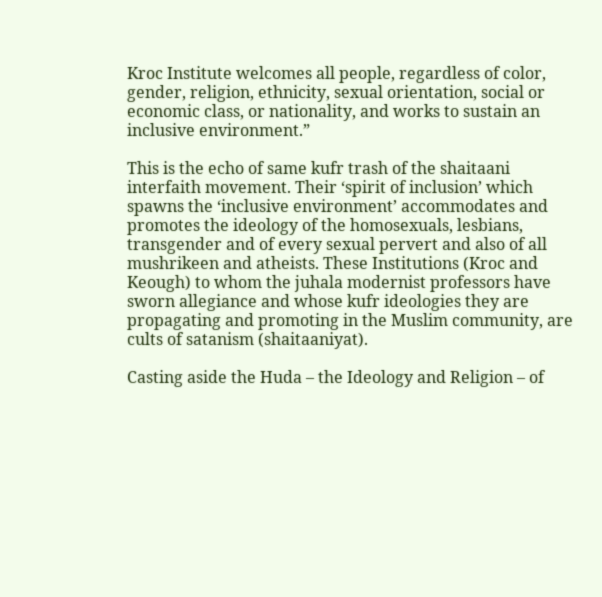Kroc Institute welcomes all people, regardless of color, gender, religion, ethnicity, sexual orientation, social or economic class, or nationality, and works to sustain an inclusive environment.”

This is the echo of same kufr trash of the shaitaani interfaith movement. Their ‘spirit of inclusion’ which spawns the ‘inclusive environment’ accommodates and promotes the ideology of the homosexuals, lesbians, transgender and of every sexual pervert and also of all mushrikeen and atheists. These Institutions (Kroc and Keough) to whom the juhala modernist professors have sworn allegiance and whose kufr ideologies they are propagating and promoting in the Muslim community, are cults of satanism (shaitaaniyat).

Casting aside the Huda – the Ideology and Religion – of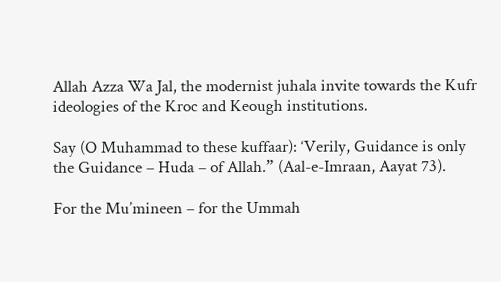Allah Azza Wa Jal, the modernist juhala invite towards the Kufr ideologies of the Kroc and Keough institutions.

Say (O Muhammad to these kuffaar): ‘Verily, Guidance is only the Guidance – Huda – of Allah.” (Aal-e-Imraan, Aayat 73).

For the Mu’mineen – for the Ummah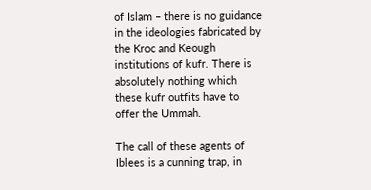of Islam – there is no guidance in the ideologies fabricated by the Kroc and Keough institutions of kufr. There is absolutely nothing which these kufr outfits have to offer the Ummah.

The call of these agents of Iblees is a cunning trap, in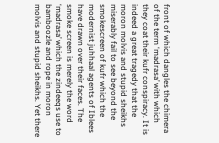front of which dangles the chimera of the term ‘madrasa’ with which they coat their kufr conspiracy. It is indeed a great tragedy that the moron molvis and stupid sheikhs miserably fail to see beyond the smokescreen of kufr which the modernist juhhaal agents of Iblees have drawn over their faces. The smoke screen is merely the word ‘madrasa’ which the zindeeqs use to bamboozle and rope in moron molvis and stupid sheikhs. Yet there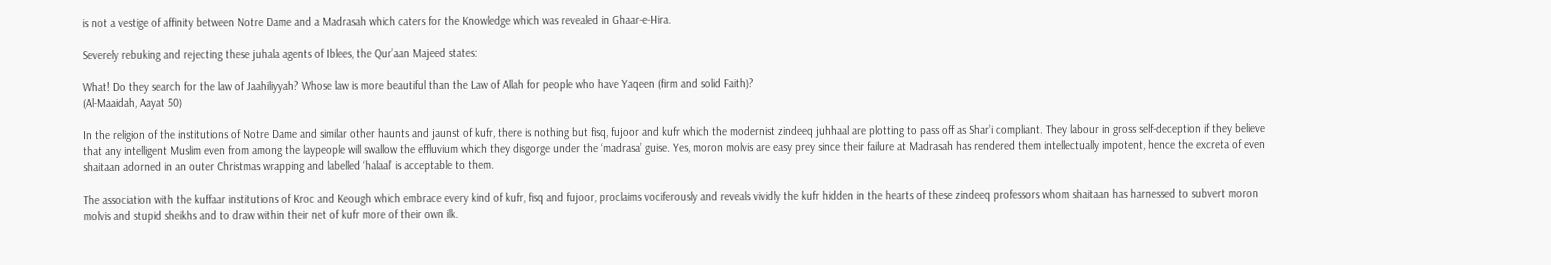is not a vestige of affinity between Notre Dame and a Madrasah which caters for the Knowledge which was revealed in Ghaar-e-Hira.

Severely rebuking and rejecting these juhala agents of Iblees, the Qur’aan Majeed states:

What! Do they search for the law of Jaahiliyyah? Whose law is more beautiful than the Law of Allah for people who have Yaqeen (firm and solid Faith)?
(Al-Maaidah, Aayat 50)

In the religion of the institutions of Notre Dame and similar other haunts and jaunst of kufr, there is nothing but fisq, fujoor and kufr which the modernist zindeeq juhhaal are plotting to pass off as Shar’i compliant. They labour in gross self-deception if they believe that any intelligent Muslim even from among the laypeople will swallow the effluvium which they disgorge under the ‘madrasa’ guise. Yes, moron molvis are easy prey since their failure at Madrasah has rendered them intellectually impotent, hence the excreta of even shaitaan adorned in an outer Christmas wrapping and labelled ‘halaal’ is acceptable to them.

The association with the kuffaar institutions of Kroc and Keough which embrace every kind of kufr, fisq and fujoor, proclaims vociferously and reveals vividly the kufr hidden in the hearts of these zindeeq professors whom shaitaan has harnessed to subvert moron molvis and stupid sheikhs and to draw within their net of kufr more of their own ilk.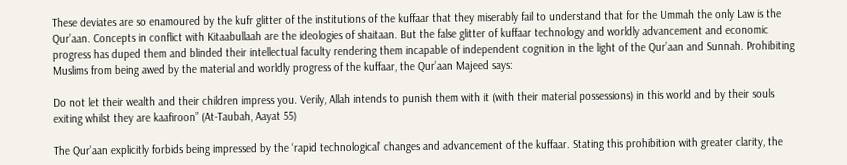These deviates are so enamoured by the kufr glitter of the institutions of the kuffaar that they miserably fail to understand that for the Ummah the only Law is the Qur’aan. Concepts in conflict with Kitaabullaah are the ideologies of shaitaan. But the false glitter of kuffaar technology and worldly advancement and economic progress has duped them and blinded their intellectual faculty rendering them incapable of independent cognition in the light of the Qur’aan and Sunnah. Prohibiting Muslims from being awed by the material and worldly progress of the kuffaar, the Qur’aan Majeed says:

Do not let their wealth and their children impress you. Verily, Allah intends to punish them with it (with their material possessions) in this world and by their souls exiting whilst they are kaafiroon” (At-Taubah, Aayat 55)

The Qur’aan explicitly forbids being impressed by the ‘rapid technological’ changes and advancement of the kuffaar. Stating this prohibition with greater clarity, the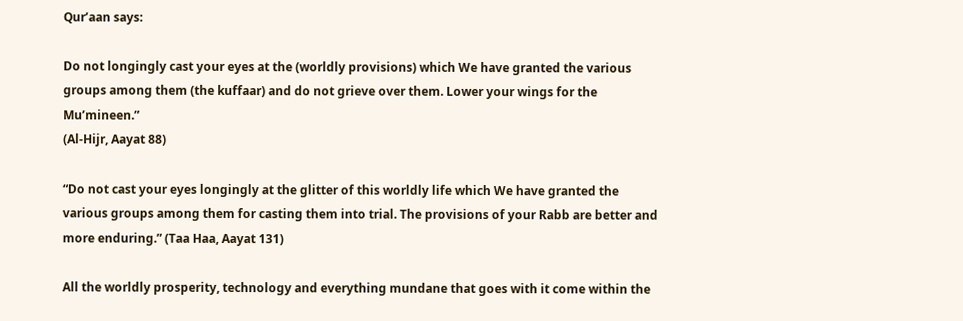Qur’aan says:

Do not longingly cast your eyes at the (worldly provisions) which We have granted the various groups among them (the kuffaar) and do not grieve over them. Lower your wings for the Mu’mineen.”
(Al-Hijr, Aayat 88)

“Do not cast your eyes longingly at the glitter of this worldly life which We have granted the various groups among them for casting them into trial. The provisions of your Rabb are better and more enduring.” (Taa Haa, Aayat 131)

All the worldly prosperity, technology and everything mundane that goes with it come within the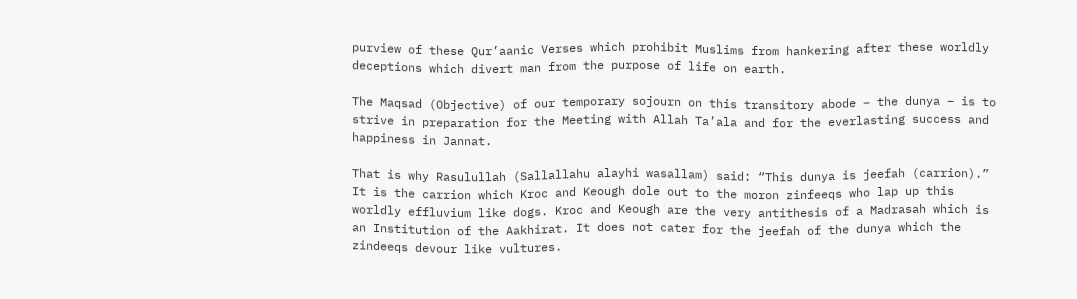purview of these Qur’aanic Verses which prohibit Muslims from hankering after these worldly deceptions which divert man from the purpose of life on earth.

The Maqsad (Objective) of our temporary sojourn on this transitory abode – the dunya – is to strive in preparation for the Meeting with Allah Ta’ala and for the everlasting success and happiness in Jannat.

That is why Rasulullah (Sallallahu alayhi wasallam) said: “This dunya is jeefah (carrion).” It is the carrion which Kroc and Keough dole out to the moron zinfeeqs who lap up this worldly effluvium like dogs. Kroc and Keough are the very antithesis of a Madrasah which is an Institution of the Aakhirat. It does not cater for the jeefah of the dunya which the zindeeqs devour like vultures.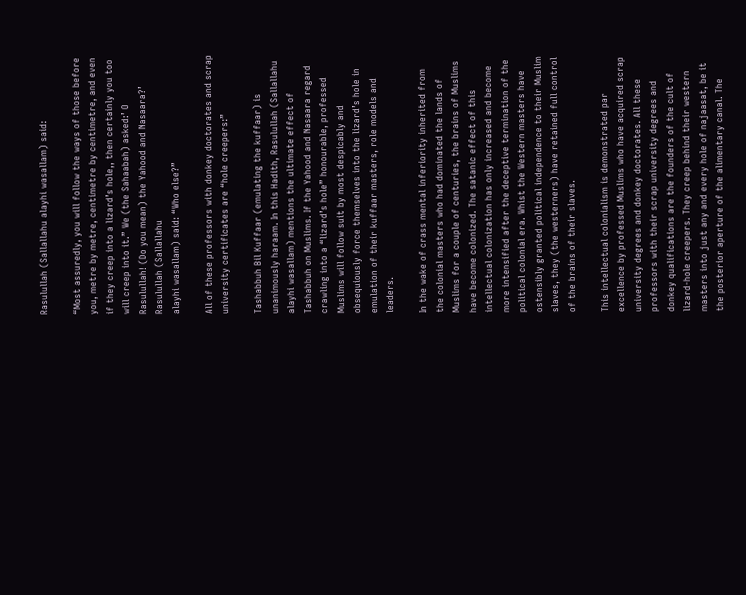Rasulullah (Sallallahu alayhi wasallam) said:

“Most assuredly, you will follow the ways of those before you, metre by metre, centimetre by centimetre, and even if they creep into a lizard’s hole,, then certainly you too will creep into it.” We (the Sahaabah) asked:’ O Rasulullah! (Do you mean) the Yahood and Nasaara?’ Rasulullah (Sallallahu
alayhi wasallam) said: “Who else?”

All of these professors with donkey doctorates and scrap university certificates are “hole creepers:”

Tashabbuh Bil Kuffaar (emulating the kuffaar) is unanimously haraam. In this Hadith, Rasulullah (Sallallahu alayhi wasallam) mentions the ultimate effect of Tashabbuh on Muslims. If the Yahood and Nasaara regard crawling into a “lizard’s hole” honourable, professed Muslims will follow suit by most despicably and obsequiously force themselves into the lizard’s hole in emulation of their kuffaar masters, role models and leaders.

In the wake of crass mental inferiority inherited from the colonial masters who had dominated the lands of Muslims for a couple of centuries, the brains of Muslims have become colonized. The satanic effect of this intellectual colonization has only increased and become more intensified after the deceptive termination of the political colonial era. Whist the Western masters have ostensibly granted political independence to their Muslim slaves, they (the westerners) have retained full control of the brains of their slaves.

This intellectual colonialism is demonstrated par excellence by professed Muslims who have acquired scrap university degrees and donkey doctorates. All these professors with their scrap university degrees and donkey qualifications are the founders of the cult of lizard-hole creepers. They creep behind their western masters into just any and every hole of najaasat, be it the posterior aperture of the alimentary canal. The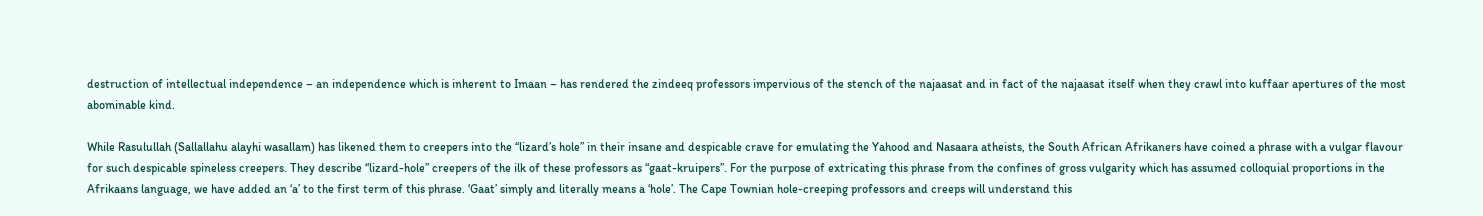destruction of intellectual independence – an independence which is inherent to Imaan – has rendered the zindeeq professors impervious of the stench of the najaasat and in fact of the najaasat itself when they crawl into kuffaar apertures of the most abominable kind.

While Rasulullah (Sallallahu alayhi wasallam) has likened them to creepers into the “lizard’s hole” in their insane and despicable crave for emulating the Yahood and Nasaara atheists, the South African Afrikaners have coined a phrase with a vulgar flavour for such despicable spineless creepers. They describe “lizard-hole” creepers of the ilk of these professors as “gaat-kruipers”. For the purpose of extricating this phrase from the confines of gross vulgarity which has assumed colloquial proportions in the Afrikaans language, we have added an ‘a’ to the first term of this phrase. ‘Gaat’ simply and literally means a ‘hole’. The Cape Townian hole-creeping professors and creeps will understand this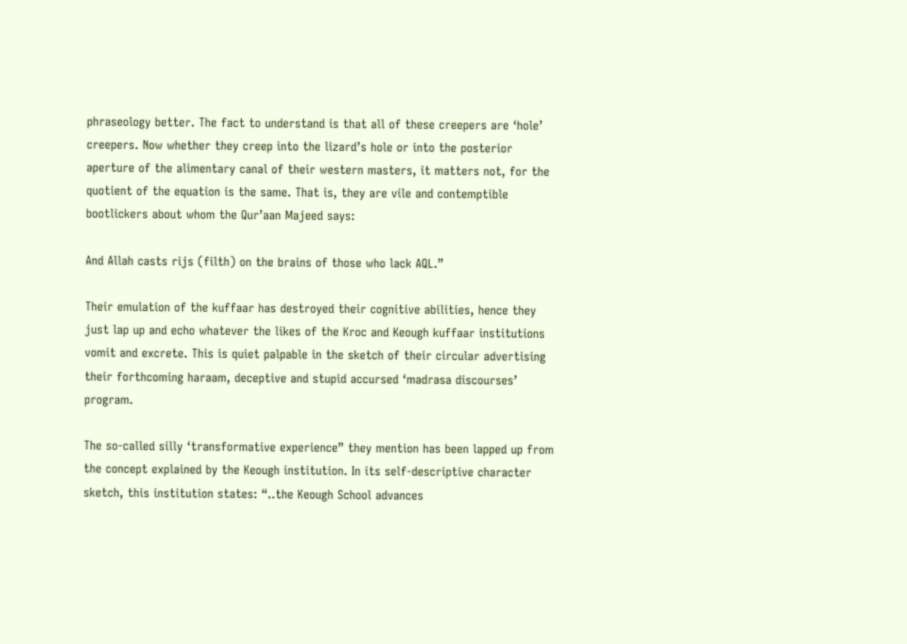phraseology better. The fact to understand is that all of these creepers are ‘hole’ creepers. Now whether they creep into the lizard’s hole or into the posterior aperture of the alimentary canal of their western masters, it matters not, for the quotient of the equation is the same. That is, they are vile and contemptible bootlickers about whom the Qur’aan Majeed says:

And Allah casts rijs (filth) on the brains of those who lack AQL.”

Their emulation of the kuffaar has destroyed their cognitive abilities, hence they just lap up and echo whatever the likes of the Kroc and Keough kuffaar institutions vomit and excrete. This is quiet palpable in the sketch of their circular advertising their forthcoming haraam, deceptive and stupid accursed ‘madrasa discourses’ program.

The so-called silly ‘transformative experience” they mention has been lapped up from the concept explained by the Keough institution. In its self-descriptive character sketch, this institution states: “..the Keough School advances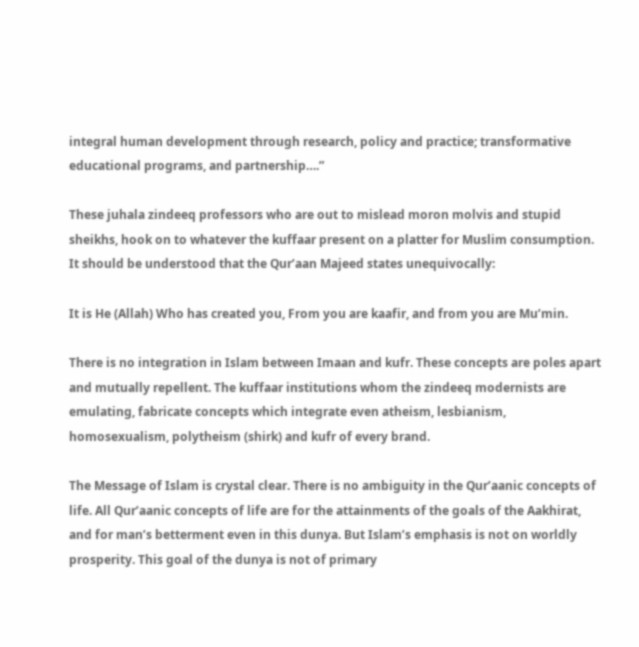integral human development through research, policy and practice; transformative educational programs, and partnership….”

These juhala zindeeq professors who are out to mislead moron molvis and stupid sheikhs, hook on to whatever the kuffaar present on a platter for Muslim consumption. It should be understood that the Qur’aan Majeed states unequivocally:

It is He (Allah) Who has created you, From you are kaafir, and from you are Mu’min.

There is no integration in Islam between Imaan and kufr. These concepts are poles apart and mutually repellent. The kuffaar institutions whom the zindeeq modernists are emulating, fabricate concepts which integrate even atheism, lesbianism, homosexualism, polytheism (shirk) and kufr of every brand.

The Message of Islam is crystal clear. There is no ambiguity in the Qur’aanic concepts of life. All Qur’aanic concepts of life are for the attainments of the goals of the Aakhirat, and for man’s betterment even in this dunya. But Islam’s emphasis is not on worldly prosperity. This goal of the dunya is not of primary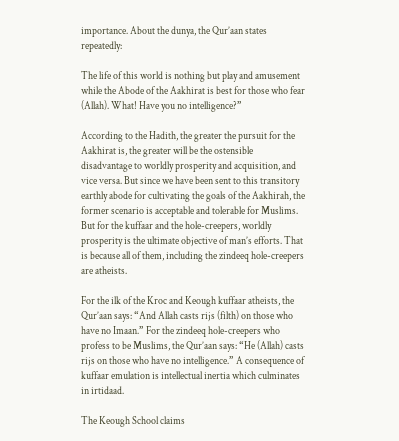importance. About the dunya, the Qur’aan states repeatedly:

The life of this world is nothing but play and amusement while the Abode of the Aakhirat is best for those who fear (Allah). What! Have you no intelligence?”

According to the Hadith, the greater the pursuit for the Aakhirat is, the greater will be the ostensible disadvantage to worldly prosperity and acquisition, and vice versa. But since we have been sent to this transitory earthly abode for cultivating the goals of the Aakhirah, the former scenario is acceptable and tolerable for Muslims. But for the kuffaar and the hole-creepers, worldly prosperity is the ultimate objective of man’s efforts. That is because all of them, including the zindeeq hole-creepers are atheists.

For the ilk of the Kroc and Keough kuffaar atheists, the Qur’aan says: “And Allah casts rijs (filth) on those who have no Imaan.” For the zindeeq hole-creepers who profess to be Muslims, the Qur’aan says: “He (Allah) casts rijs on those who have no intelligence.” A consequence of kuffaar emulation is intellectual inertia which culminates in irtidaad.

The Keough School claims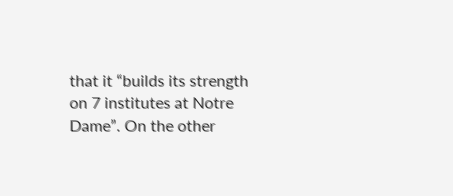that it “builds its strength on 7 institutes at Notre Dame”. On the other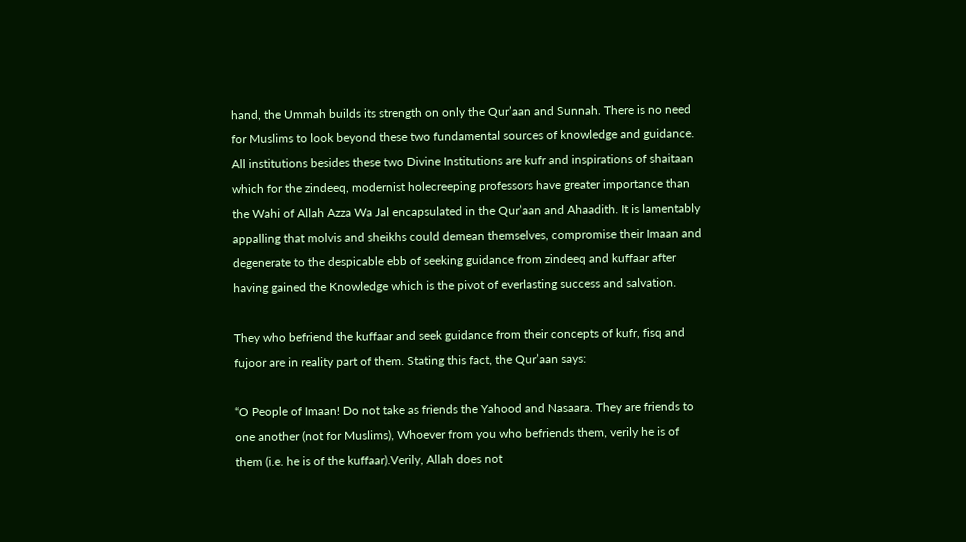hand, the Ummah builds its strength on only the Qur’aan and Sunnah. There is no need for Muslims to look beyond these two fundamental sources of knowledge and guidance. All institutions besides these two Divine Institutions are kufr and inspirations of shaitaan which for the zindeeq, modernist holecreeping professors have greater importance than the Wahi of Allah Azza Wa Jal encapsulated in the Qur’aan and Ahaadith. It is lamentably appalling that molvis and sheikhs could demean themselves, compromise their Imaan and degenerate to the despicable ebb of seeking guidance from zindeeq and kuffaar after having gained the Knowledge which is the pivot of everlasting success and salvation.

They who befriend the kuffaar and seek guidance from their concepts of kufr, fisq and fujoor are in reality part of them. Stating this fact, the Qur’aan says:

“O People of Imaan! Do not take as friends the Yahood and Nasaara. They are friends to one another (not for Muslims), Whoever from you who befriends them, verily he is of them (i.e. he is of the kuffaar).Verily, Allah does not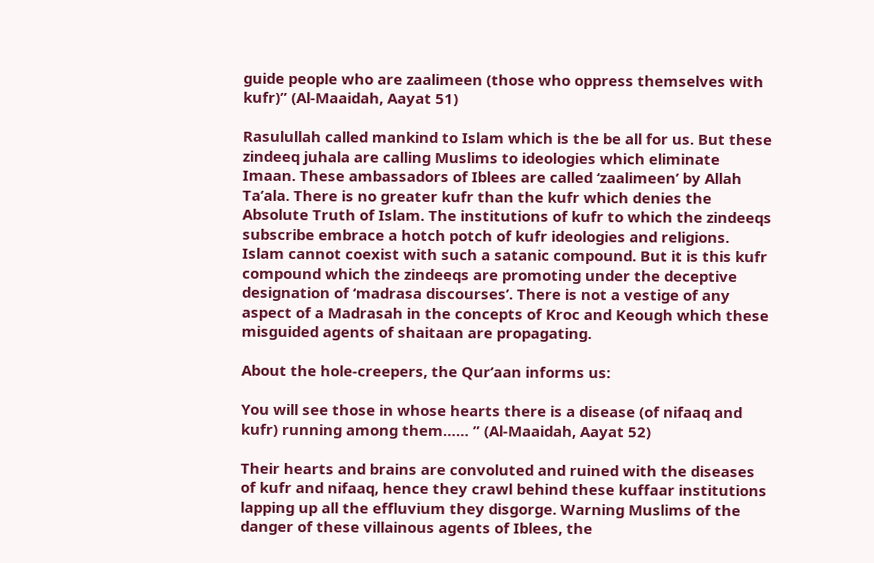guide people who are zaalimeen (those who oppress themselves with kufr)” (Al-Maaidah, Aayat 51)

Rasulullah called mankind to Islam which is the be all for us. But these zindeeq juhala are calling Muslims to ideologies which eliminate Imaan. These ambassadors of Iblees are called ‘zaalimeen’ by Allah Ta’ala. There is no greater kufr than the kufr which denies the Absolute Truth of Islam. The institutions of kufr to which the zindeeqs subscribe embrace a hotch potch of kufr ideologies and religions. Islam cannot coexist with such a satanic compound. But it is this kufr compound which the zindeeqs are promoting under the deceptive designation of ‘madrasa discourses’. There is not a vestige of any aspect of a Madrasah in the concepts of Kroc and Keough which these misguided agents of shaitaan are propagating.

About the hole-creepers, the Qur’aan informs us:

You will see those in whose hearts there is a disease (of nifaaq and kufr) running among them…… ” (Al-Maaidah, Aayat 52)

Their hearts and brains are convoluted and ruined with the diseases of kufr and nifaaq, hence they crawl behind these kuffaar institutions lapping up all the effluvium they disgorge. Warning Muslims of the danger of these villainous agents of Iblees, the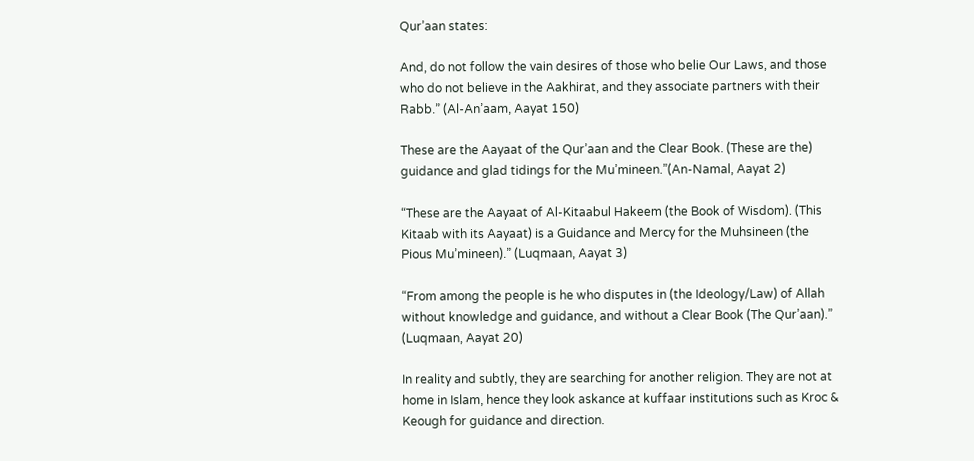Qur’aan states:

And, do not follow the vain desires of those who belie Our Laws, and those who do not believe in the Aakhirat, and they associate partners with their Rabb.” (Al-An’aam, Aayat 150)

These are the Aayaat of the Qur’aan and the Clear Book. (These are the) guidance and glad tidings for the Mu’mineen.”(An-Namal, Aayat 2)

“These are the Aayaat of Al-Kitaabul Hakeem (the Book of Wisdom). (This Kitaab with its Aayaat) is a Guidance and Mercy for the Muhsineen (the Pious Mu’mineen).” (Luqmaan, Aayat 3)

“From among the people is he who disputes in (the Ideology/Law) of Allah without knowledge and guidance, and without a Clear Book (The Qur’aan).” (Luqmaan, Aayat 20)

In reality and subtly, they are searching for another religion. They are not at home in Islam, hence they look askance at kuffaar institutions such as Kroc & Keough for guidance and direction.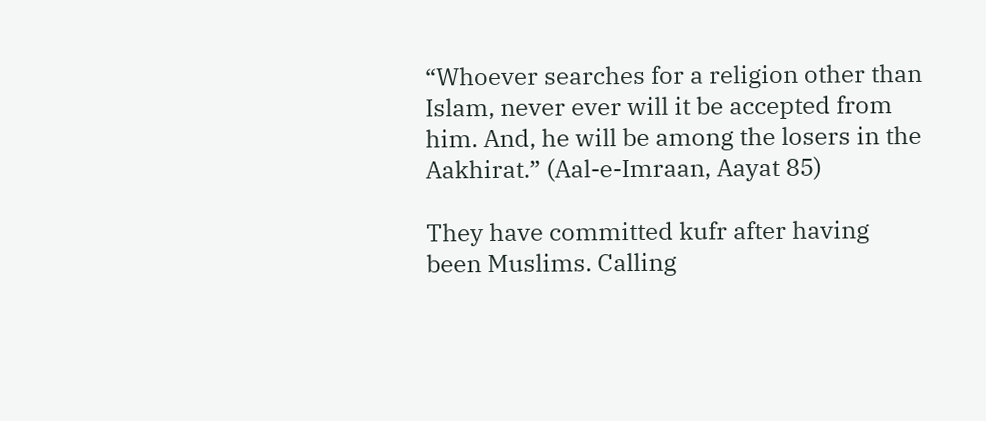“Whoever searches for a religion other than Islam, never ever will it be accepted from him. And, he will be among the losers in the Aakhirat.” (Aal-e-Imraan, Aayat 85)

They have committed kufr after having been Muslims. Calling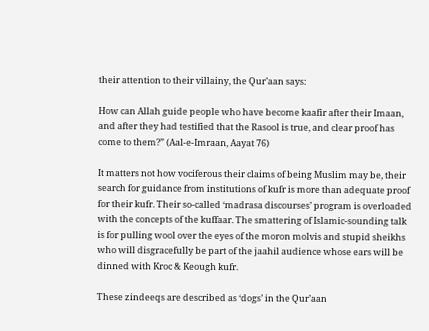their attention to their villainy, the Qur’aan says:

How can Allah guide people who have become kaafir after their Imaan, and after they had testified that the Rasool is true, and clear proof has come to them?” (Aal-e-Imraan, Aayat 76)

It matters not how vociferous their claims of being Muslim may be, their search for guidance from institutions of kufr is more than adequate proof for their kufr. Their so-called ‘madrasa discourses’ program is overloaded with the concepts of the kuffaar. The smattering of Islamic-sounding talk is for pulling wool over the eyes of the moron molvis and stupid sheikhs who will disgracefully be part of the jaahil audience whose ears will be dinned with Kroc & Keough kufr.

These zindeeqs are described as ‘dogs’ in the Qur’aan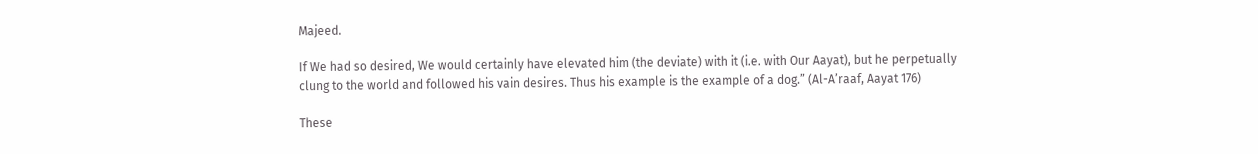Majeed.

If We had so desired, We would certainly have elevated him (the deviate) with it (i.e. with Our Aayat), but he perpetually clung to the world and followed his vain desires. Thus his example is the example of a dog.” (Al-A’raaf, Aayat 176)

These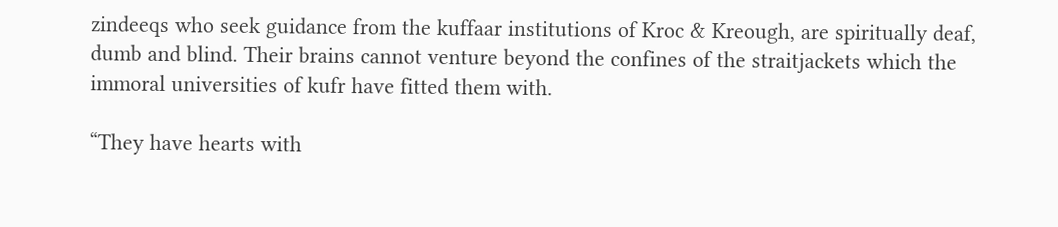zindeeqs who seek guidance from the kuffaar institutions of Kroc & Kreough, are spiritually deaf, dumb and blind. Their brains cannot venture beyond the confines of the straitjackets which the immoral universities of kufr have fitted them with.

“They have hearts with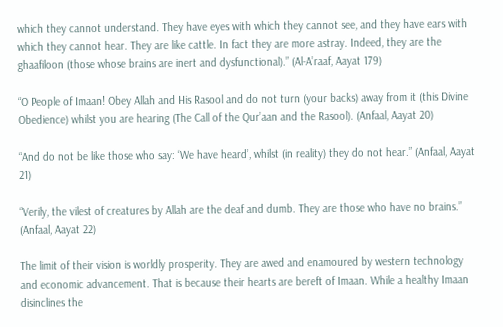which they cannot understand. They have eyes with which they cannot see, and they have ears with which they cannot hear. They are like cattle. In fact they are more astray. Indeed, they are the ghaafiloon (those whose brains are inert and dysfunctional).” (Al-A’raaf, Aayat 179)

“O People of Imaan! Obey Allah and His Rasool and do not turn (your backs) away from it (this Divine Obedience) whilst you are hearing (The Call of the Qur’aan and the Rasool). (Anfaal, Aayat 20)

“And do not be like those who say: ‘We have heard’, whilst (in reality) they do not hear.” (Anfaal, Aayat 21)

“Verily, the vilest of creatures by Allah are the deaf and dumb. They are those who have no brains.” (Anfaal, Aayat 22)

The limit of their vision is worldly prosperity. They are awed and enamoured by western technology and economic advancement. That is because their hearts are bereft of Imaan. While a healthy Imaan disinclines the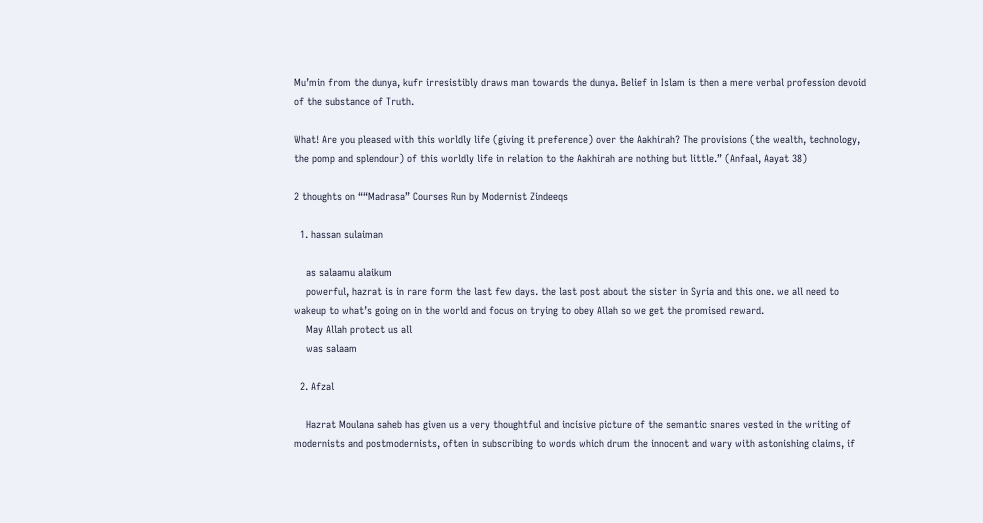Mu’min from the dunya, kufr irresistibly draws man towards the dunya. Belief in Islam is then a mere verbal profession devoid of the substance of Truth.

What! Are you pleased with this worldly life (giving it preference) over the Aakhirah? The provisions (the wealth, technology, the pomp and splendour) of this worldly life in relation to the Aakhirah are nothing but little.” (Anfaal, Aayat 38)

2 thoughts on ““Madrasa” Courses Run by Modernist Zindeeqs

  1. hassan sulaiman

    as salaamu alaikum
    powerful, hazrat is in rare form the last few days. the last post about the sister in Syria and this one. we all need to wakeup to what’s going on in the world and focus on trying to obey Allah so we get the promised reward.
    May Allah protect us all
    was salaam

  2. Afzal

    Hazrat Moulana saheb has given us a very thoughtful and incisive picture of the semantic snares vested in the writing of modernists and postmodernists, often in subscribing to words which drum the innocent and wary with astonishing claims, if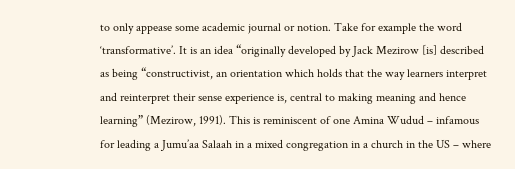to only appease some academic journal or notion. Take for example the word ‘transformative’. It is an idea “originally developed by Jack Mezirow [is] described as being “constructivist, an orientation which holds that the way learners interpret and reinterpret their sense experience is, central to making meaning and hence learning” (Mezirow, 1991). This is reminiscent of one Amina Wudud – infamous for leading a Jumu’aa Salaah in a mixed congregation in a church in the US – where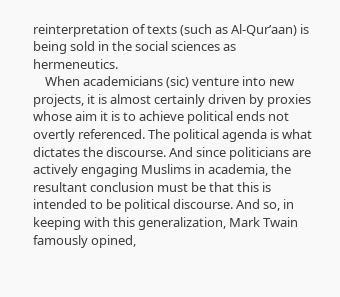reinterpretation of texts (such as Al-Qur’aan) is being sold in the social sciences as hermeneutics.
    When academicians (sic) venture into new projects, it is almost certainly driven by proxies whose aim it is to achieve political ends not overtly referenced. The political agenda is what dictates the discourse. And since politicians are actively engaging Muslims in academia, the resultant conclusion must be that this is intended to be political discourse. And so, in keeping with this generalization, Mark Twain famously opined,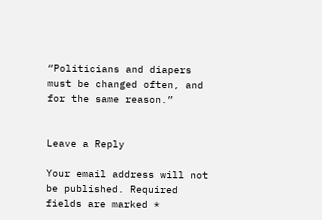“Politicians and diapers must be changed often, and for the same reason.”


Leave a Reply

Your email address will not be published. Required fields are marked *